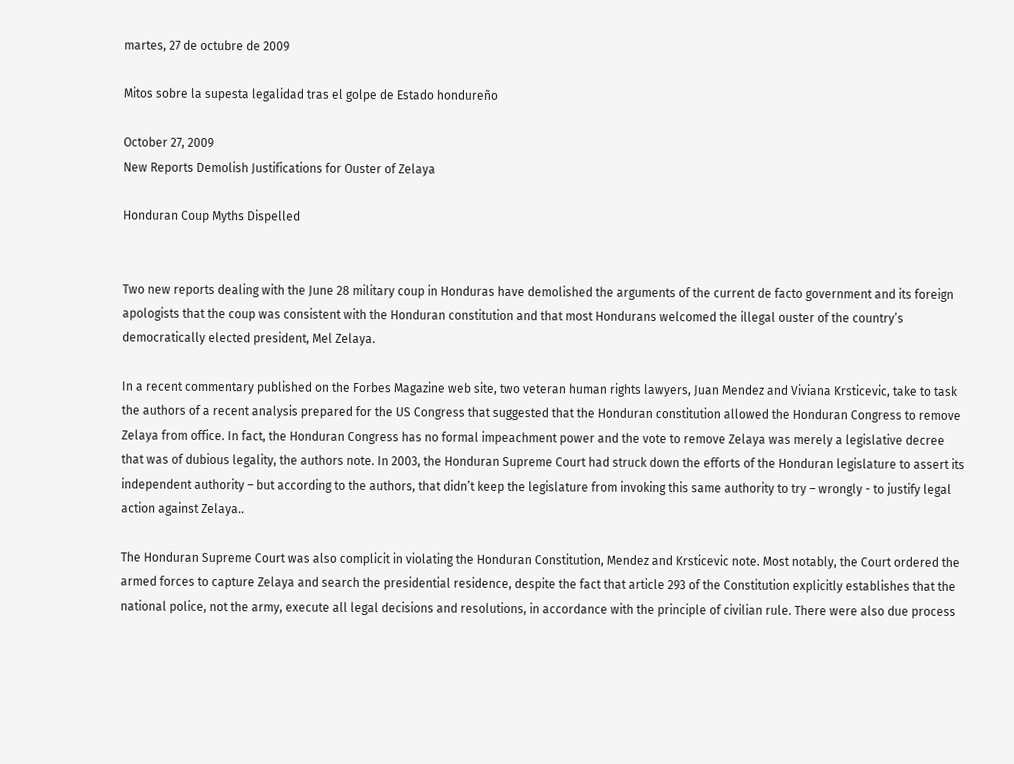martes, 27 de octubre de 2009

Mitos sobre la supesta legalidad tras el golpe de Estado hondureño

October 27, 2009
New Reports Demolish Justifications for Ouster of Zelaya

Honduran Coup Myths Dispelled


Two new reports dealing with the June 28 military coup in Honduras have demolished the arguments of the current de facto government and its foreign apologists that the coup was consistent with the Honduran constitution and that most Hondurans welcomed the illegal ouster of the country’s democratically elected president, Mel Zelaya.

In a recent commentary published on the Forbes Magazine web site, two veteran human rights lawyers, Juan Mendez and Viviana Krsticevic, take to task the authors of a recent analysis prepared for the US Congress that suggested that the Honduran constitution allowed the Honduran Congress to remove Zelaya from office. In fact, the Honduran Congress has no formal impeachment power and the vote to remove Zelaya was merely a legislative decree that was of dubious legality, the authors note. In 2003, the Honduran Supreme Court had struck down the efforts of the Honduran legislature to assert its independent authority – but according to the authors, that didn’t keep the legislature from invoking this same authority to try – wrongly - to justify legal action against Zelaya..

The Honduran Supreme Court was also complicit in violating the Honduran Constitution, Mendez and Krsticevic note. Most notably, the Court ordered the armed forces to capture Zelaya and search the presidential residence, despite the fact that article 293 of the Constitution explicitly establishes that the national police, not the army, execute all legal decisions and resolutions, in accordance with the principle of civilian rule. There were also due process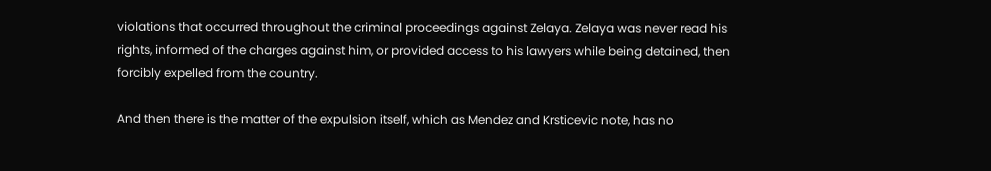violations that occurred throughout the criminal proceedings against Zelaya. Zelaya was never read his rights, informed of the charges against him, or provided access to his lawyers while being detained, then forcibly expelled from the country.

And then there is the matter of the expulsion itself, which as Mendez and Krsticevic note, has no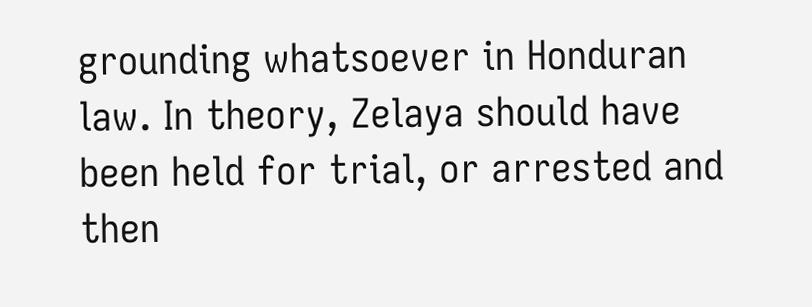grounding whatsoever in Honduran law. In theory, Zelaya should have been held for trial, or arrested and then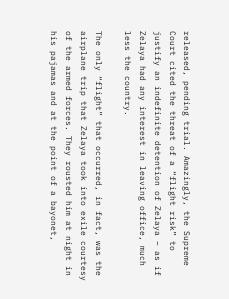released, pending trial. Amazingly, the Supreme Court cited the threat of a “flight risk” to justify an indefinite detention of Zelaya – as if Zelaya had any interest in leaving office, much less the country.

The only “flight” that occurred, in fact, was the airplane trip that Zelaya took into exile courtesy of the armed forces. They rousted him at night in his pajamas and at the point of a bayonet,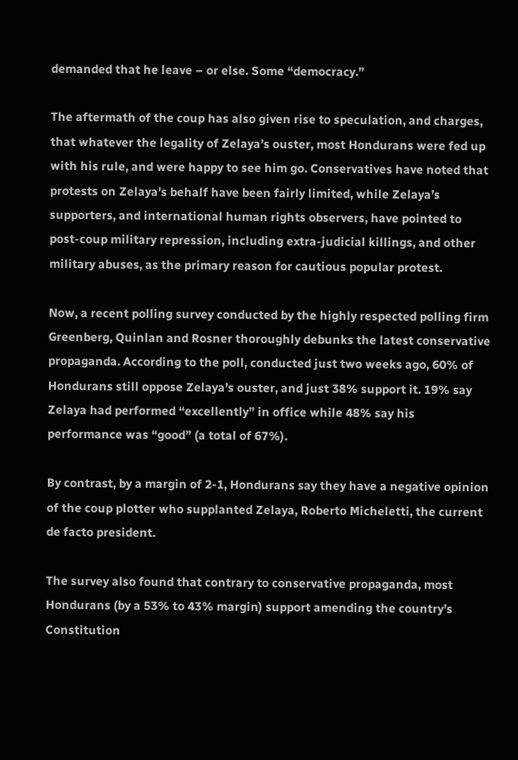demanded that he leave – or else. Some “democracy.”

The aftermath of the coup has also given rise to speculation, and charges, that whatever the legality of Zelaya’s ouster, most Hondurans were fed up with his rule, and were happy to see him go. Conservatives have noted that protests on Zelaya’s behalf have been fairly limited, while Zelaya’s supporters, and international human rights observers, have pointed to post-coup military repression, including extra-judicial killings, and other military abuses, as the primary reason for cautious popular protest.

Now, a recent polling survey conducted by the highly respected polling firm Greenberg, Quinlan and Rosner thoroughly debunks the latest conservative propaganda. According to the poll, conducted just two weeks ago, 60% of Hondurans still oppose Zelaya’s ouster, and just 38% support it. 19% say Zelaya had performed “excellently” in office while 48% say his performance was “good” (a total of 67%).

By contrast, by a margin of 2-1, Hondurans say they have a negative opinion of the coup plotter who supplanted Zelaya, Roberto Micheletti, the current de facto president.

The survey also found that contrary to conservative propaganda, most Hondurans (by a 53% to 43% margin) support amending the country’s Constitution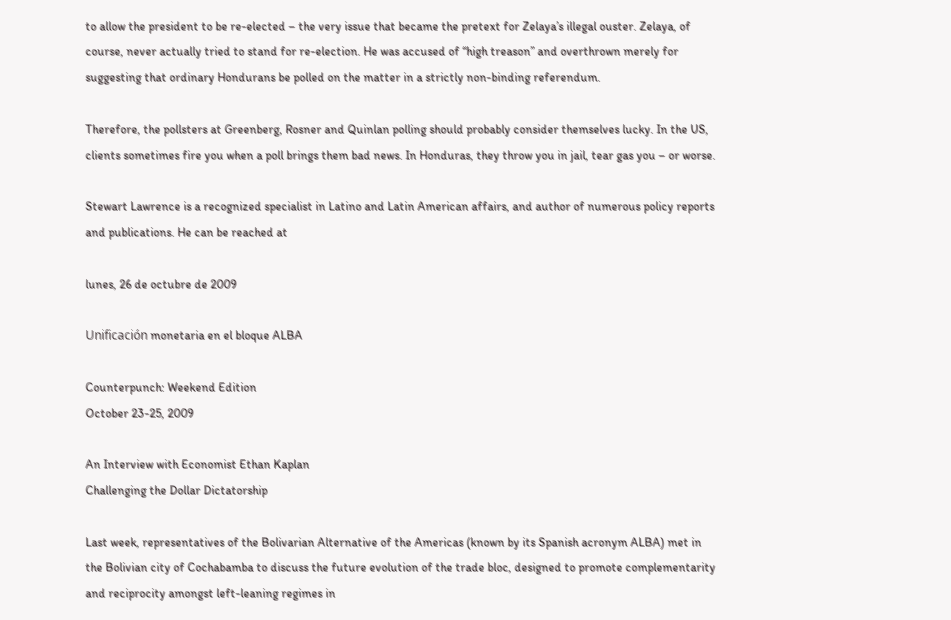to allow the president to be re-elected – the very issue that became the pretext for Zelaya’s illegal ouster. Zelaya, of course, never actually tried to stand for re-election. He was accused of “high treason” and overthrown merely for suggesting that ordinary Hondurans be polled on the matter in a strictly non-binding referendum.

Therefore, the pollsters at Greenberg, Rosner and Quinlan polling should probably consider themselves lucky. In the US, clients sometimes fire you when a poll brings them bad news. In Honduras, they throw you in jail, tear gas you – or worse.

Stewart Lawrence is a recognized specialist in Latino and Latin American affairs, and author of numerous policy reports and publications. He can be reached at

lunes, 26 de octubre de 2009

Unificación monetaria en el bloque ALBA

Counterpunch: Weekend Edition
October 23-25, 2009

An Interview with Economist Ethan Kaplan
Challenging the Dollar Dictatorship

Last week, representatives of the Bolivarian Alternative of the Americas (known by its Spanish acronym ALBA) met in the Bolivian city of Cochabamba to discuss the future evolution of the trade bloc, designed to promote complementarity and reciprocity amongst left-leaning regimes in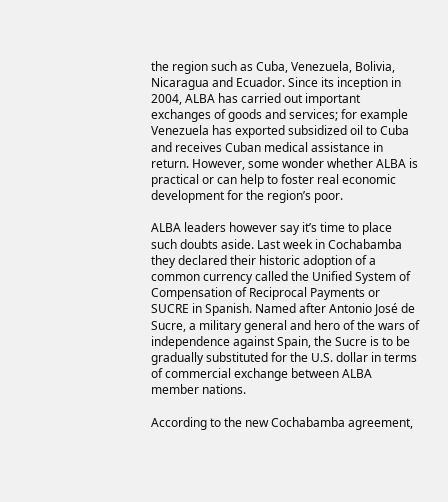the region such as Cuba, Venezuela, Bolivia, Nicaragua and Ecuador. Since its inception in 2004, ALBA has carried out important exchanges of goods and services; for example Venezuela has exported subsidized oil to Cuba and receives Cuban medical assistance in return. However, some wonder whether ALBA is practical or can help to foster real economic development for the region’s poor.

ALBA leaders however say it’s time to place such doubts aside. Last week in Cochabamba they declared their historic adoption of a common currency called the Unified System of Compensation of Reciprocal Payments or SUCRE in Spanish. Named after Antonio José de Sucre, a military general and hero of the wars of independence against Spain, the Sucre is to be gradually substituted for the U.S. dollar in terms of commercial exchange between ALBA member nations.

According to the new Cochabamba agreement,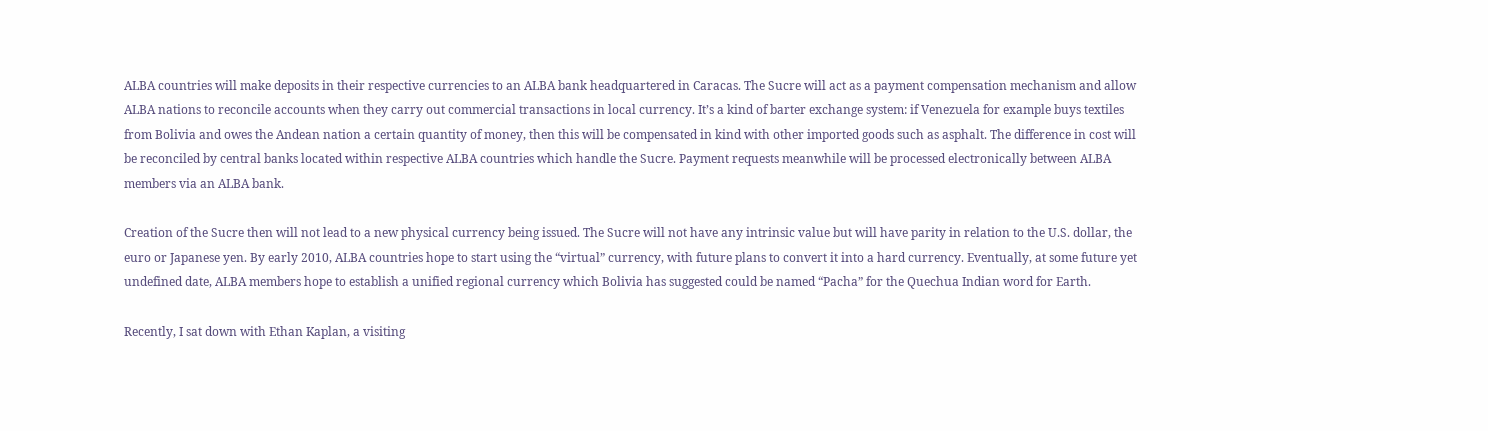ALBA countries will make deposits in their respective currencies to an ALBA bank headquartered in Caracas. The Sucre will act as a payment compensation mechanism and allow ALBA nations to reconcile accounts when they carry out commercial transactions in local currency. It’s a kind of barter exchange system: if Venezuela for example buys textiles from Bolivia and owes the Andean nation a certain quantity of money, then this will be compensated in kind with other imported goods such as asphalt. The difference in cost will be reconciled by central banks located within respective ALBA countries which handle the Sucre. Payment requests meanwhile will be processed electronically between ALBA members via an ALBA bank.

Creation of the Sucre then will not lead to a new physical currency being issued. The Sucre will not have any intrinsic value but will have parity in relation to the U.S. dollar, the euro or Japanese yen. By early 2010, ALBA countries hope to start using the “virtual” currency, with future plans to convert it into a hard currency. Eventually, at some future yet undefined date, ALBA members hope to establish a unified regional currency which Bolivia has suggested could be named “Pacha” for the Quechua Indian word for Earth.

Recently, I sat down with Ethan Kaplan, a visiting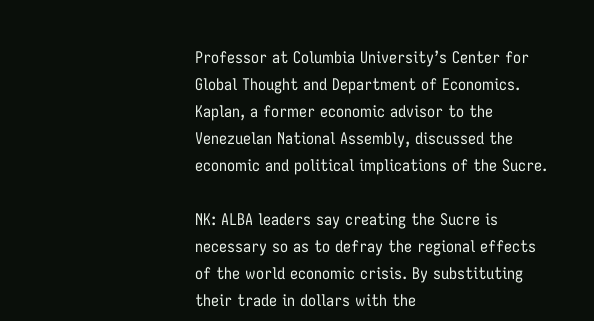Professor at Columbia University’s Center for Global Thought and Department of Economics. Kaplan, a former economic advisor to the Venezuelan National Assembly, discussed the economic and political implications of the Sucre.

NK: ALBA leaders say creating the Sucre is necessary so as to defray the regional effects of the world economic crisis. By substituting their trade in dollars with the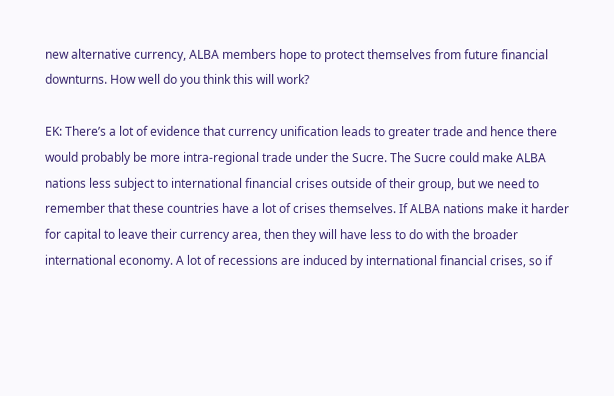new alternative currency, ALBA members hope to protect themselves from future financial downturns. How well do you think this will work?

EK: There’s a lot of evidence that currency unification leads to greater trade and hence there would probably be more intra-regional trade under the Sucre. The Sucre could make ALBA nations less subject to international financial crises outside of their group, but we need to remember that these countries have a lot of crises themselves. If ALBA nations make it harder for capital to leave their currency area, then they will have less to do with the broader international economy. A lot of recessions are induced by international financial crises, so if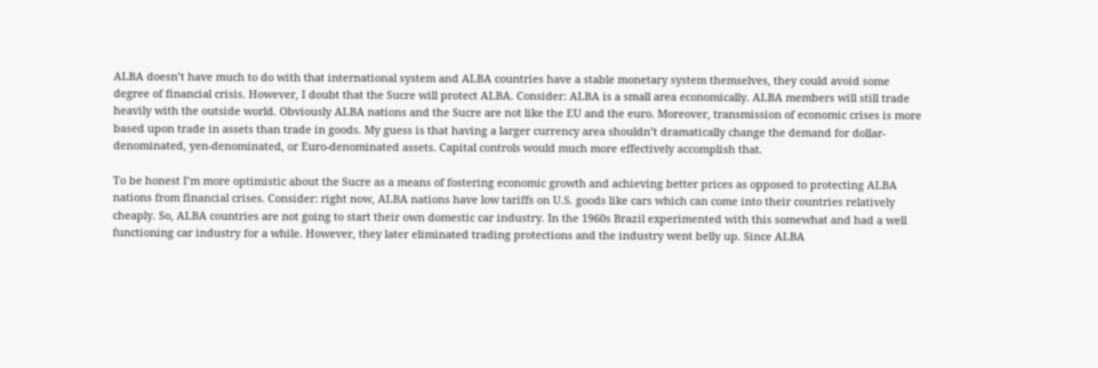ALBA doesn’t have much to do with that international system and ALBA countries have a stable monetary system themselves, they could avoid some degree of financial crisis. However, I doubt that the Sucre will protect ALBA. Consider: ALBA is a small area economically. ALBA members will still trade heavily with the outside world. Obviously ALBA nations and the Sucre are not like the EU and the euro. Moreover, transmission of economic crises is more based upon trade in assets than trade in goods. My guess is that having a larger currency area shouldn’t dramatically change the demand for dollar-denominated, yen-denominated, or Euro-denominated assets. Capital controls would much more effectively accomplish that.

To be honest I’m more optimistic about the Sucre as a means of fostering economic growth and achieving better prices as opposed to protecting ALBA nations from financial crises. Consider: right now, ALBA nations have low tariffs on U.S. goods like cars which can come into their countries relatively cheaply. So, ALBA countries are not going to start their own domestic car industry. In the 1960s Brazil experimented with this somewhat and had a well functioning car industry for a while. However, they later eliminated trading protections and the industry went belly up. Since ALBA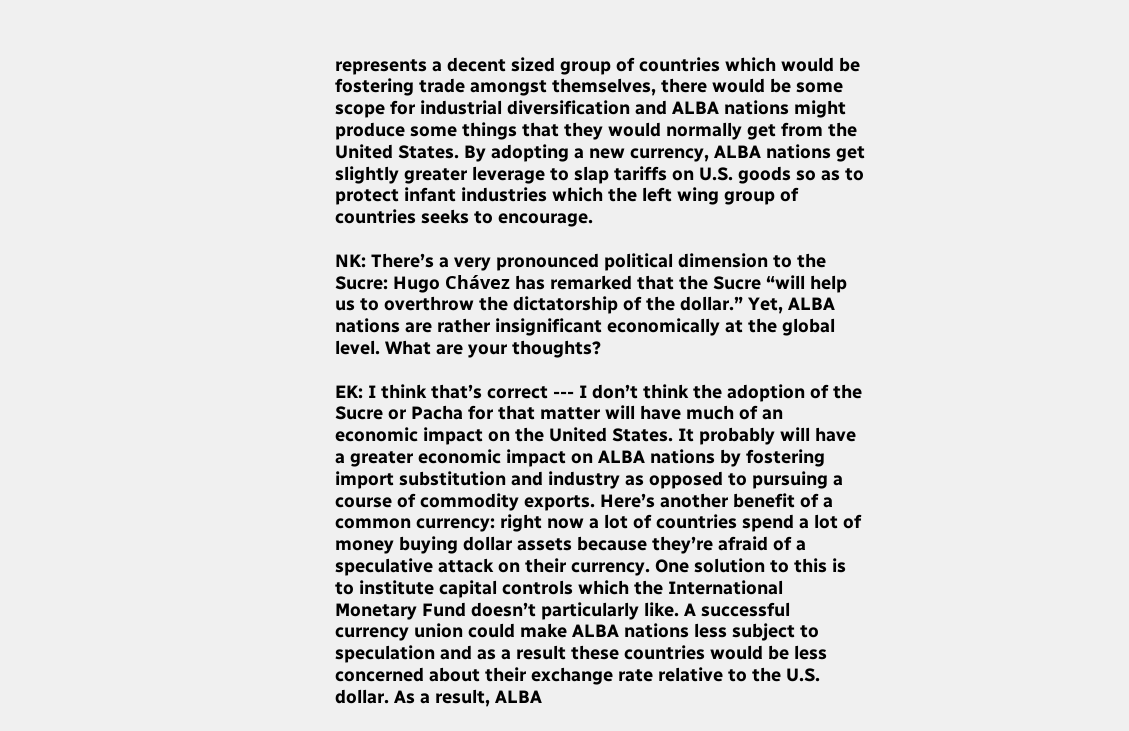represents a decent sized group of countries which would be fostering trade amongst themselves, there would be some scope for industrial diversification and ALBA nations might produce some things that they would normally get from the United States. By adopting a new currency, ALBA nations get slightly greater leverage to slap tariffs on U.S. goods so as to protect infant industries which the left wing group of countries seeks to encourage.

NK: There’s a very pronounced political dimension to the Sucre: Hugo Chávez has remarked that the Sucre “will help us to overthrow the dictatorship of the dollar.” Yet, ALBA nations are rather insignificant economically at the global level. What are your thoughts?

EK: I think that’s correct --- I don’t think the adoption of the Sucre or Pacha for that matter will have much of an economic impact on the United States. It probably will have a greater economic impact on ALBA nations by fostering import substitution and industry as opposed to pursuing a course of commodity exports. Here’s another benefit of a common currency: right now a lot of countries spend a lot of money buying dollar assets because they’re afraid of a speculative attack on their currency. One solution to this is to institute capital controls which the International Monetary Fund doesn’t particularly like. A successful currency union could make ALBA nations less subject to speculation and as a result these countries would be less concerned about their exchange rate relative to the U.S. dollar. As a result, ALBA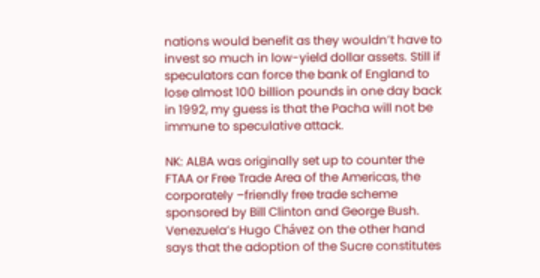nations would benefit as they wouldn’t have to invest so much in low-yield dollar assets. Still if speculators can force the bank of England to lose almost 100 billion pounds in one day back in 1992, my guess is that the Pacha will not be immune to speculative attack.

NK: ALBA was originally set up to counter the FTAA or Free Trade Area of the Americas, the corporately –friendly free trade scheme sponsored by Bill Clinton and George Bush. Venezuela’s Hugo Chávez on the other hand says that the adoption of the Sucre constitutes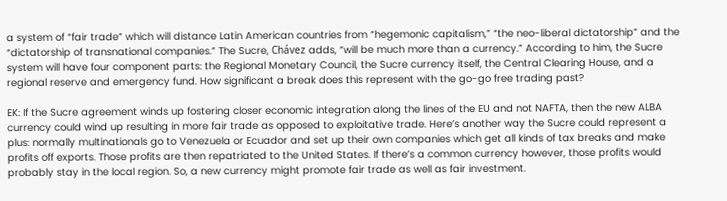a system of “fair trade” which will distance Latin American countries from “hegemonic capitalism,” “the neo-liberal dictatorship” and the “dictatorship of transnational companies.” The Sucre, Chávez adds, “will be much more than a currency.” According to him, the Sucre system will have four component parts: the Regional Monetary Council, the Sucre currency itself, the Central Clearing House, and a regional reserve and emergency fund. How significant a break does this represent with the go-go free trading past?

EK: If the Sucre agreement winds up fostering closer economic integration along the lines of the EU and not NAFTA, then the new ALBA currency could wind up resulting in more fair trade as opposed to exploitative trade. Here’s another way the Sucre could represent a plus: normally multinationals go to Venezuela or Ecuador and set up their own companies which get all kinds of tax breaks and make profits off exports. Those profits are then repatriated to the United States. If there’s a common currency however, those profits would probably stay in the local region. So, a new currency might promote fair trade as well as fair investment.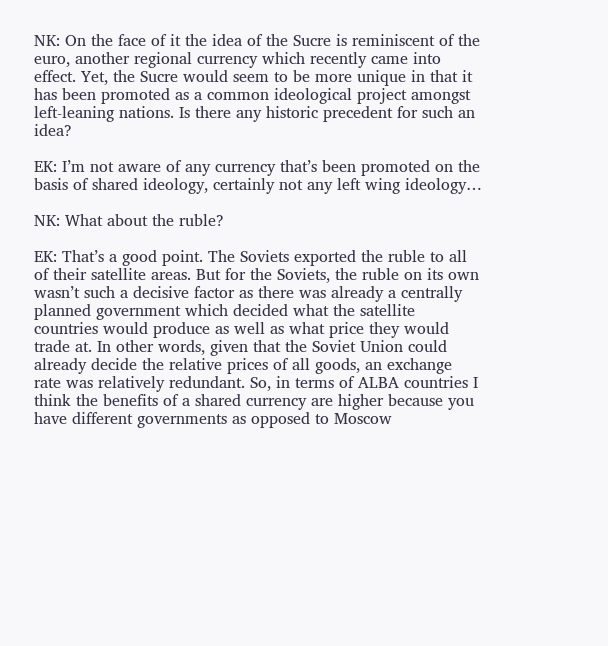NK: On the face of it the idea of the Sucre is reminiscent of the euro, another regional currency which recently came into effect. Yet, the Sucre would seem to be more unique in that it has been promoted as a common ideological project amongst left-leaning nations. Is there any historic precedent for such an idea?

EK: I’m not aware of any currency that’s been promoted on the basis of shared ideology, certainly not any left wing ideology…

NK: What about the ruble?

EK: That’s a good point. The Soviets exported the ruble to all of their satellite areas. But for the Soviets, the ruble on its own wasn’t such a decisive factor as there was already a centrally planned government which decided what the satellite countries would produce as well as what price they would trade at. In other words, given that the Soviet Union could already decide the relative prices of all goods, an exchange rate was relatively redundant. So, in terms of ALBA countries I think the benefits of a shared currency are higher because you have different governments as opposed to Moscow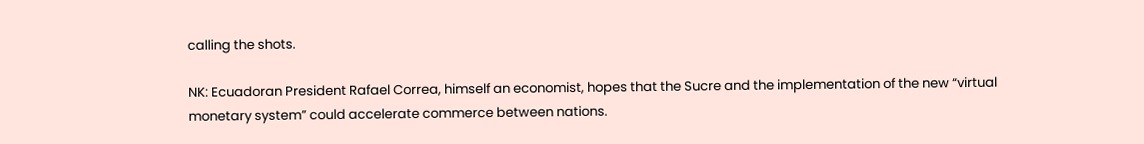calling the shots.

NK: Ecuadoran President Rafael Correa, himself an economist, hopes that the Sucre and the implementation of the new “virtual monetary system” could accelerate commerce between nations.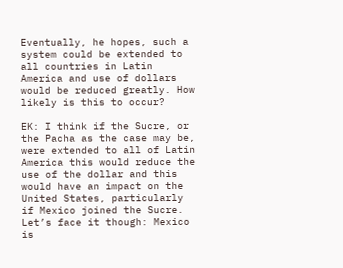Eventually, he hopes, such a system could be extended to all countries in Latin America and use of dollars would be reduced greatly. How likely is this to occur?

EK: I think if the Sucre, or the Pacha as the case may be, were extended to all of Latin America this would reduce the use of the dollar and this would have an impact on the United States, particularly if Mexico joined the Sucre. Let’s face it though: Mexico is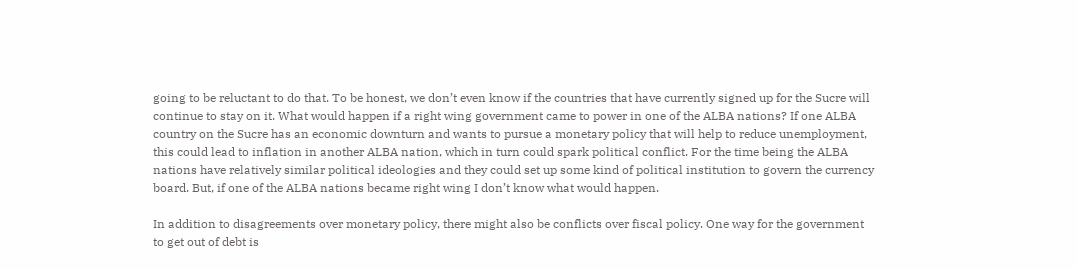going to be reluctant to do that. To be honest, we don’t even know if the countries that have currently signed up for the Sucre will continue to stay on it. What would happen if a right wing government came to power in one of the ALBA nations? If one ALBA country on the Sucre has an economic downturn and wants to pursue a monetary policy that will help to reduce unemployment, this could lead to inflation in another ALBA nation, which in turn could spark political conflict. For the time being the ALBA nations have relatively similar political ideologies and they could set up some kind of political institution to govern the currency board. But, if one of the ALBA nations became right wing I don’t know what would happen.

In addition to disagreements over monetary policy, there might also be conflicts over fiscal policy. One way for the government to get out of debt is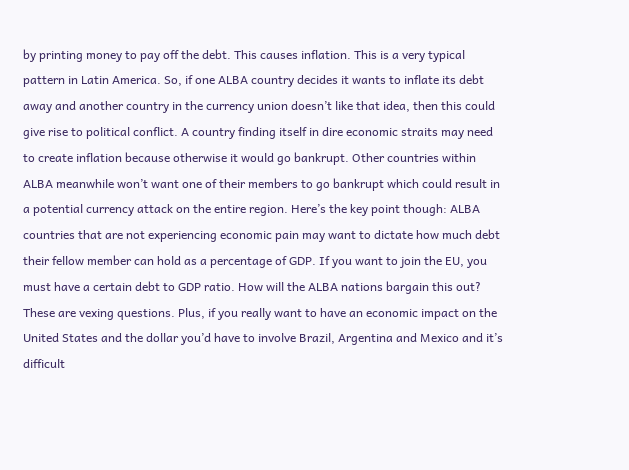by printing money to pay off the debt. This causes inflation. This is a very typical pattern in Latin America. So, if one ALBA country decides it wants to inflate its debt away and another country in the currency union doesn’t like that idea, then this could give rise to political conflict. A country finding itself in dire economic straits may need to create inflation because otherwise it would go bankrupt. Other countries within ALBA meanwhile won’t want one of their members to go bankrupt which could result in a potential currency attack on the entire region. Here’s the key point though: ALBA countries that are not experiencing economic pain may want to dictate how much debt their fellow member can hold as a percentage of GDP. If you want to join the EU, you must have a certain debt to GDP ratio. How will the ALBA nations bargain this out? These are vexing questions. Plus, if you really want to have an economic impact on the United States and the dollar you’d have to involve Brazil, Argentina and Mexico and it’s difficult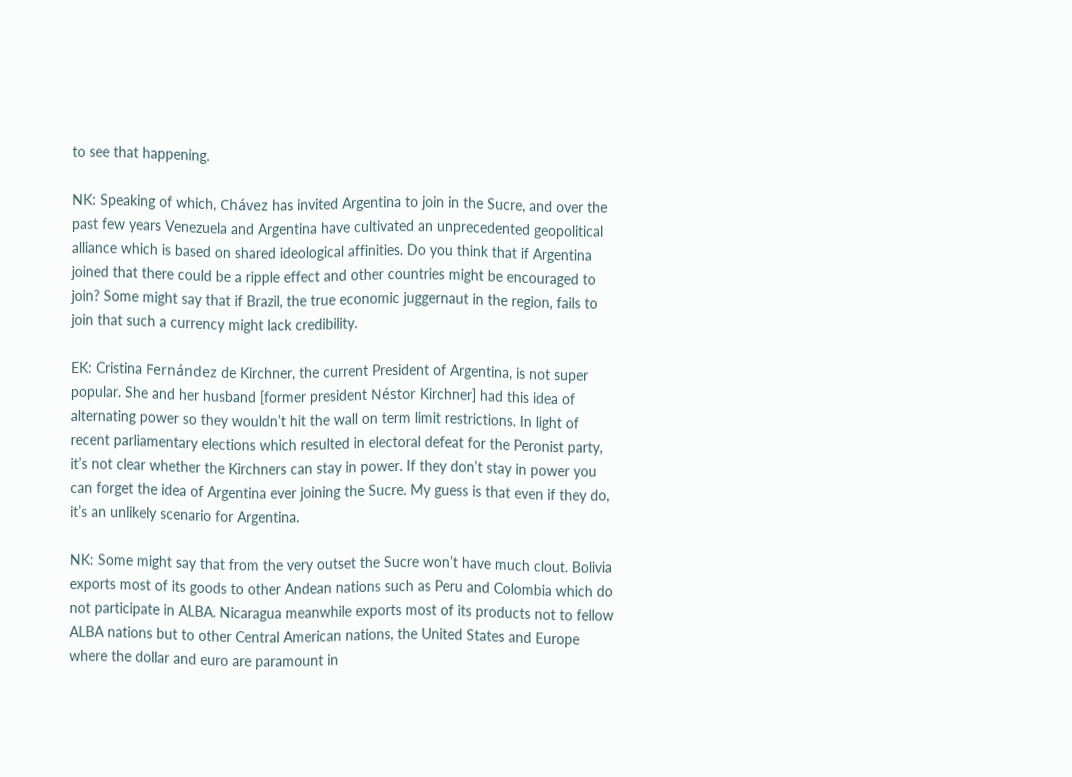to see that happening.

NK: Speaking of which, Chávez has invited Argentina to join in the Sucre, and over the past few years Venezuela and Argentina have cultivated an unprecedented geopolitical alliance which is based on shared ideological affinities. Do you think that if Argentina joined that there could be a ripple effect and other countries might be encouraged to join? Some might say that if Brazil, the true economic juggernaut in the region, fails to join that such a currency might lack credibility.

EK: Cristina Fernández de Kirchner, the current President of Argentina, is not super popular. She and her husband [former president Néstor Kirchner] had this idea of alternating power so they wouldn’t hit the wall on term limit restrictions. In light of recent parliamentary elections which resulted in electoral defeat for the Peronist party, it’s not clear whether the Kirchners can stay in power. If they don’t stay in power you can forget the idea of Argentina ever joining the Sucre. My guess is that even if they do, it’s an unlikely scenario for Argentina.

NK: Some might say that from the very outset the Sucre won’t have much clout. Bolivia exports most of its goods to other Andean nations such as Peru and Colombia which do not participate in ALBA. Nicaragua meanwhile exports most of its products not to fellow ALBA nations but to other Central American nations, the United States and Europe where the dollar and euro are paramount in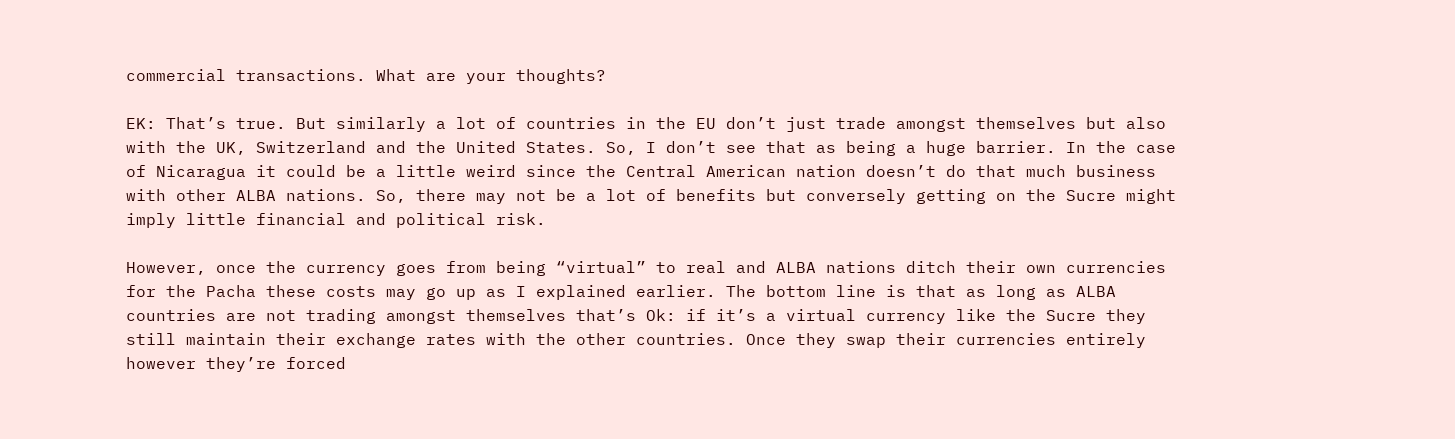commercial transactions. What are your thoughts?

EK: That’s true. But similarly a lot of countries in the EU don’t just trade amongst themselves but also with the UK, Switzerland and the United States. So, I don’t see that as being a huge barrier. In the case of Nicaragua it could be a little weird since the Central American nation doesn’t do that much business with other ALBA nations. So, there may not be a lot of benefits but conversely getting on the Sucre might imply little financial and political risk.

However, once the currency goes from being “virtual” to real and ALBA nations ditch their own currencies for the Pacha these costs may go up as I explained earlier. The bottom line is that as long as ALBA countries are not trading amongst themselves that’s Ok: if it’s a virtual currency like the Sucre they still maintain their exchange rates with the other countries. Once they swap their currencies entirely however they’re forced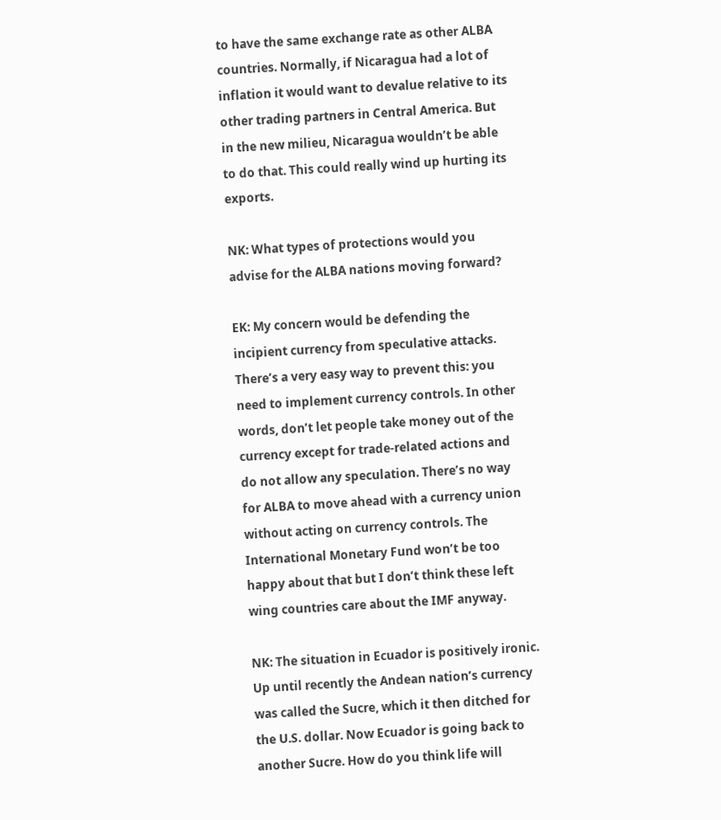to have the same exchange rate as other ALBA countries. Normally, if Nicaragua had a lot of inflation it would want to devalue relative to its other trading partners in Central America. But in the new milieu, Nicaragua wouldn’t be able to do that. This could really wind up hurting its exports.

NK: What types of protections would you advise for the ALBA nations moving forward?

EK: My concern would be defending the incipient currency from speculative attacks. There’s a very easy way to prevent this: you need to implement currency controls. In other words, don’t let people take money out of the currency except for trade-related actions and do not allow any speculation. There’s no way for ALBA to move ahead with a currency union without acting on currency controls. The International Monetary Fund won’t be too happy about that but I don’t think these left wing countries care about the IMF anyway.

NK: The situation in Ecuador is positively ironic. Up until recently the Andean nation’s currency was called the Sucre, which it then ditched for the U.S. dollar. Now Ecuador is going back to another Sucre. How do you think life will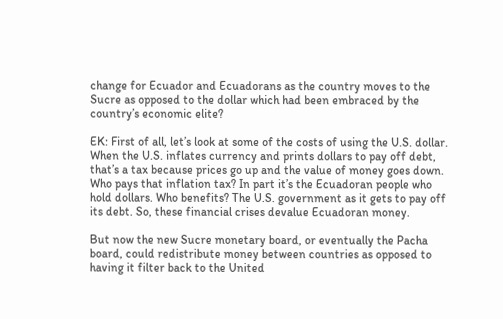change for Ecuador and Ecuadorans as the country moves to the Sucre as opposed to the dollar which had been embraced by the country’s economic elite?

EK: First of all, let’s look at some of the costs of using the U.S. dollar. When the U.S. inflates currency and prints dollars to pay off debt, that’s a tax because prices go up and the value of money goes down. Who pays that inflation tax? In part it’s the Ecuadoran people who hold dollars. Who benefits? The U.S. government as it gets to pay off its debt. So, these financial crises devalue Ecuadoran money.

But now the new Sucre monetary board, or eventually the Pacha board, could redistribute money between countries as opposed to having it filter back to the United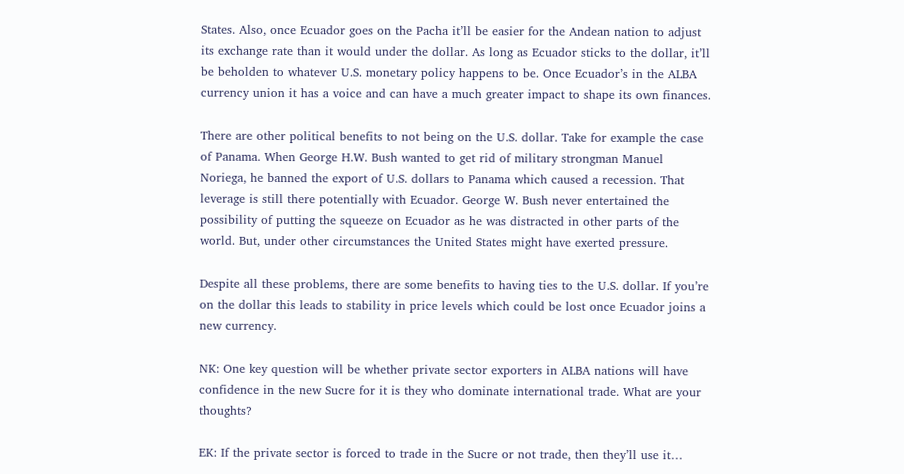States. Also, once Ecuador goes on the Pacha it’ll be easier for the Andean nation to adjust its exchange rate than it would under the dollar. As long as Ecuador sticks to the dollar, it’ll be beholden to whatever U.S. monetary policy happens to be. Once Ecuador’s in the ALBA currency union it has a voice and can have a much greater impact to shape its own finances.

There are other political benefits to not being on the U.S. dollar. Take for example the case of Panama. When George H.W. Bush wanted to get rid of military strongman Manuel Noriega, he banned the export of U.S. dollars to Panama which caused a recession. That leverage is still there potentially with Ecuador. George W. Bush never entertained the possibility of putting the squeeze on Ecuador as he was distracted in other parts of the world. But, under other circumstances the United States might have exerted pressure.

Despite all these problems, there are some benefits to having ties to the U.S. dollar. If you’re on the dollar this leads to stability in price levels which could be lost once Ecuador joins a new currency.

NK: One key question will be whether private sector exporters in ALBA nations will have confidence in the new Sucre for it is they who dominate international trade. What are your thoughts?

EK: If the private sector is forced to trade in the Sucre or not trade, then they’ll use it…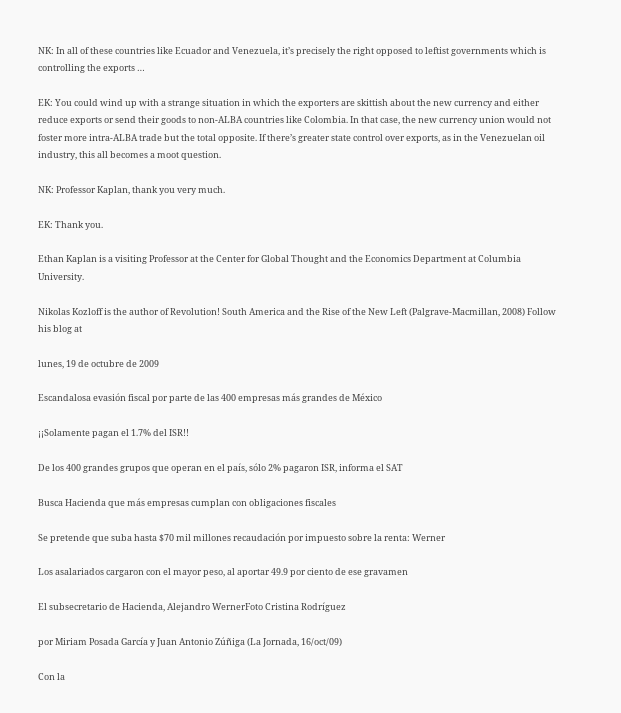NK: In all of these countries like Ecuador and Venezuela, it’s precisely the right opposed to leftist governments which is controlling the exports …

EK: You could wind up with a strange situation in which the exporters are skittish about the new currency and either reduce exports or send their goods to non-ALBA countries like Colombia. In that case, the new currency union would not foster more intra-ALBA trade but the total opposite. If there’s greater state control over exports, as in the Venezuelan oil industry, this all becomes a moot question.

NK: Professor Kaplan, thank you very much.

EK: Thank you.

Ethan Kaplan is a visiting Professor at the Center for Global Thought and the Economics Department at Columbia University.

Nikolas Kozloff is the author of Revolution! South America and the Rise of the New Left (Palgrave-Macmillan, 2008) Follow his blog at

lunes, 19 de octubre de 2009

Escandalosa evasión fiscal por parte de las 400 empresas más grandes de México

¡¡Solamente pagan el 1.7% del ISR!!

De los 400 grandes grupos que operan en el país, sólo 2% pagaron ISR, informa el SAT

Busca Hacienda que más empresas cumplan con obligaciones fiscales

Se pretende que suba hasta $70 mil millones recaudación por impuesto sobre la renta: Werner

Los asalariados cargaron con el mayor peso, al aportar 49.9 por ciento de ese gravamen

El subsecretario de Hacienda, Alejandro WernerFoto Cristina Rodríguez

por Miriam Posada García y Juan Antonio Zúñiga (La Jornada, 16/oct/09)

Con la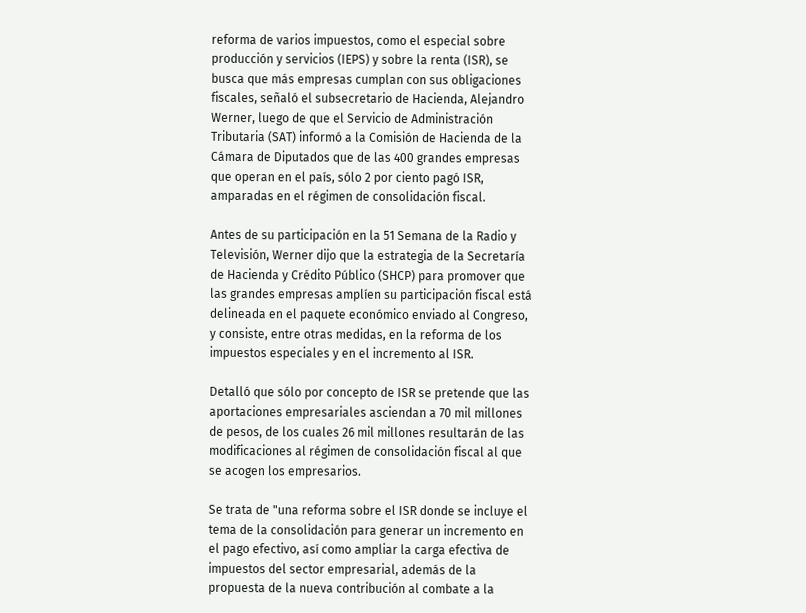reforma de varios impuestos, como el especial sobre producción y servicios (IEPS) y sobre la renta (ISR), se busca que más empresas cumplan con sus obligaciones fiscales, señaló el subsecretario de Hacienda, Alejandro Werner, luego de que el Servicio de Administración Tributaria (SAT) informó a la Comisión de Hacienda de la Cámara de Diputados que de las 400 grandes empresas que operan en el país, sólo 2 por ciento pagó ISR, amparadas en el régimen de consolidación fiscal.

Antes de su participación en la 51 Semana de la Radio y Televisión, Werner dijo que la estrategia de la Secretaría de Hacienda y Crédito Público (SHCP) para promover que las grandes empresas amplíen su participación fiscal está delineada en el paquete económico enviado al Congreso, y consiste, entre otras medidas, en la reforma de los impuestos especiales y en el incremento al ISR.

Detalló que sólo por concepto de ISR se pretende que las aportaciones empresariales asciendan a 70 mil millones de pesos, de los cuales 26 mil millones resultarán de las modificaciones al régimen de consolidación fiscal al que se acogen los empresarios.

Se trata de "una reforma sobre el ISR donde se incluye el tema de la consolidación para generar un incremento en el pago efectivo, así como ampliar la carga efectiva de impuestos del sector empresarial, además de la propuesta de la nueva contribución al combate a la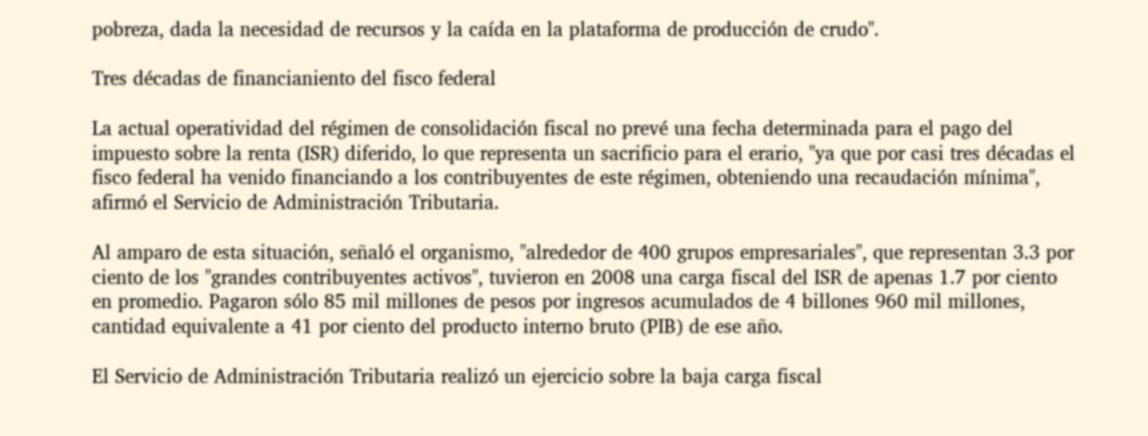pobreza, dada la necesidad de recursos y la caída en la plataforma de producción de crudo".

Tres décadas de financianiento del fisco federal

La actual operatividad del régimen de consolidación fiscal no prevé una fecha determinada para el pago del impuesto sobre la renta (ISR) diferido, lo que representa un sacrificio para el erario, "ya que por casi tres décadas el fisco federal ha venido financiando a los contribuyentes de este régimen, obteniendo una recaudación mínima", afirmó el Servicio de Administración Tributaria.

Al amparo de esta situación, señaló el organismo, "alrededor de 400 grupos empresariales", que representan 3.3 por ciento de los "grandes contribuyentes activos", tuvieron en 2008 una carga fiscal del ISR de apenas 1.7 por ciento en promedio. Pagaron sólo 85 mil millones de pesos por ingresos acumulados de 4 billones 960 mil millones, cantidad equivalente a 41 por ciento del producto interno bruto (PIB) de ese año.

El Servicio de Administración Tributaria realizó un ejercicio sobre la baja carga fiscal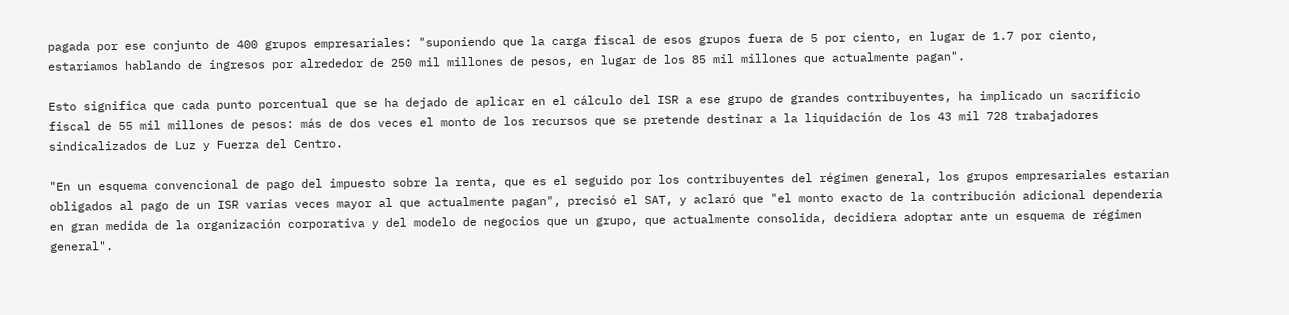pagada por ese conjunto de 400 grupos empresariales: "suponiendo que la carga fiscal de esos grupos fuera de 5 por ciento, en lugar de 1.7 por ciento, estaríamos hablando de ingresos por alrededor de 250 mil millones de pesos, en lugar de los 85 mil millones que actualmente pagan".

Esto significa que cada punto porcentual que se ha dejado de aplicar en el cálculo del ISR a ese grupo de grandes contribuyentes, ha implicado un sacrificio fiscal de 55 mil millones de pesos: más de dos veces el monto de los recursos que se pretende destinar a la liquidación de los 43 mil 728 trabajadores sindicalizados de Luz y Fuerza del Centro.

"En un esquema convencional de pago del impuesto sobre la renta, que es el seguido por los contribuyentes del régimen general, los grupos empresariales estarían obligados al pago de un ISR varias veces mayor al que actualmente pagan", precisó el SAT, y aclaró que "el monto exacto de la contribución adicional dependería en gran medida de la organización corporativa y del modelo de negocios que un grupo, que actualmente consolida, decidiera adoptar ante un esquema de régimen general".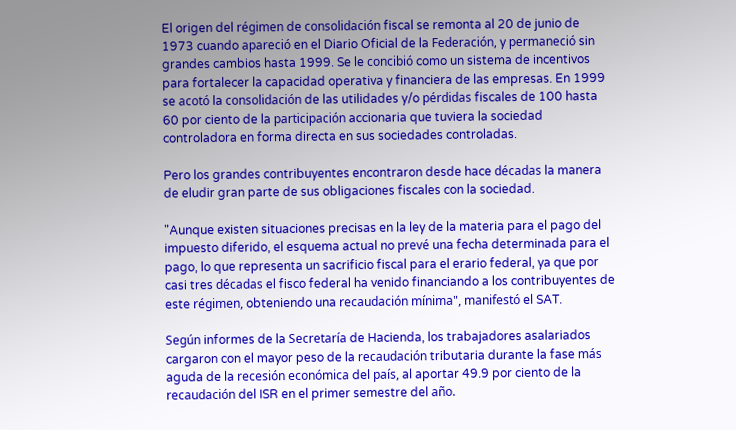El origen del régimen de consolidación fiscal se remonta al 20 de junio de 1973 cuando apareció en el Diario Oficial de la Federación, y permaneció sin grandes cambios hasta 1999. Se le concibió como un sistema de incentivos para fortalecer la capacidad operativa y financiera de las empresas. En 1999 se acotó la consolidación de las utilidades y/o pérdidas fiscales de 100 hasta 60 por ciento de la participación accionaria que tuviera la sociedad controladora en forma directa en sus sociedades controladas.

Pero los grandes contribuyentes encontraron desde hace décadas la manera de eludir gran parte de sus obligaciones fiscales con la sociedad.

"Aunque existen situaciones precisas en la ley de la materia para el pago del impuesto diferido, el esquema actual no prevé una fecha determinada para el pago, lo que representa un sacrificio fiscal para el erario federal, ya que por casi tres décadas el fisco federal ha venido financiando a los contribuyentes de este régimen, obteniendo una recaudación mínima", manifestó el SAT.

Según informes de la Secretaría de Hacienda, los trabajadores asalariados cargaron con el mayor peso de la recaudación tributaria durante la fase más aguda de la recesión económica del país, al aportar 49.9 por ciento de la recaudación del ISR en el primer semestre del año.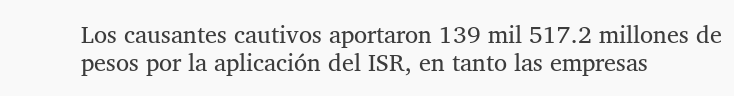Los causantes cautivos aportaron 139 mil 517.2 millones de pesos por la aplicación del ISR, en tanto las empresas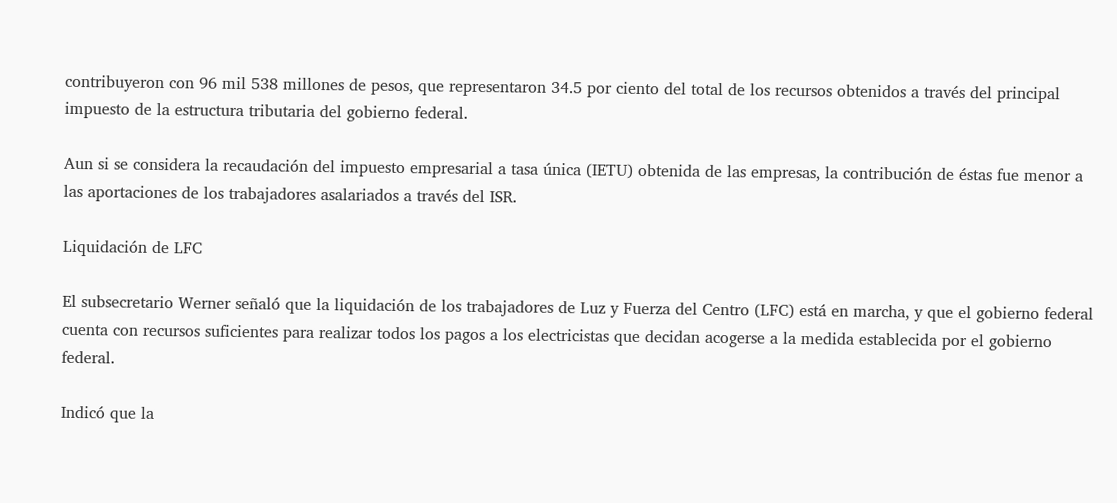contribuyeron con 96 mil 538 millones de pesos, que representaron 34.5 por ciento del total de los recursos obtenidos a través del principal impuesto de la estructura tributaria del gobierno federal.

Aun si se considera la recaudación del impuesto empresarial a tasa única (IETU) obtenida de las empresas, la contribución de éstas fue menor a las aportaciones de los trabajadores asalariados a través del ISR.

Liquidación de LFC

El subsecretario Werner señaló que la liquidación de los trabajadores de Luz y Fuerza del Centro (LFC) está en marcha, y que el gobierno federal cuenta con recursos suficientes para realizar todos los pagos a los electricistas que decidan acogerse a la medida establecida por el gobierno federal.

Indicó que la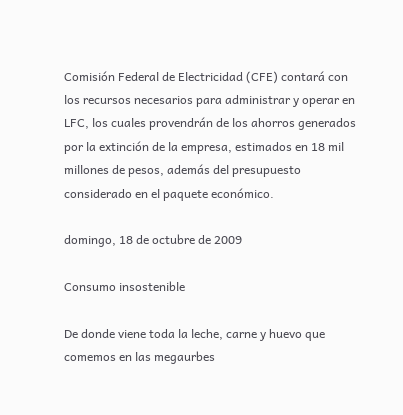Comisión Federal de Electricidad (CFE) contará con los recursos necesarios para administrar y operar en LFC, los cuales provendrán de los ahorros generados por la extinción de la empresa, estimados en 18 mil millones de pesos, además del presupuesto considerado en el paquete económico.

domingo, 18 de octubre de 2009

Consumo insostenible

De donde viene toda la leche, carne y huevo que comemos en las megaurbes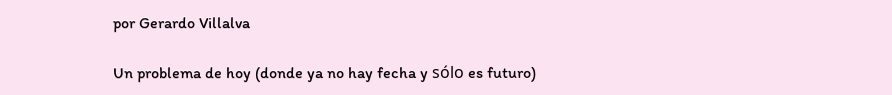por Gerardo Villalva

Un problema de hoy (donde ya no hay fecha y sólo es futuro)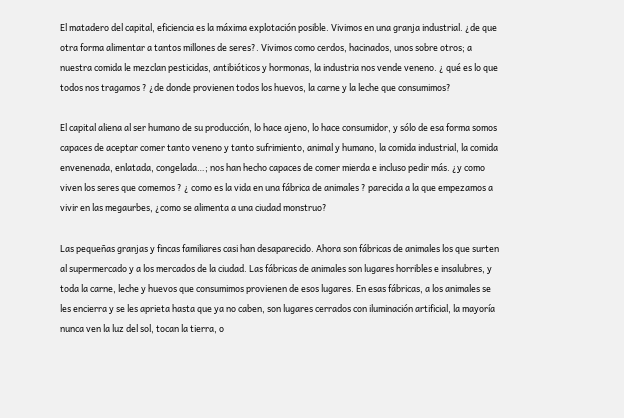El matadero del capital, eficiencia es la máxima explotación posible. Vivimos en una granja industrial. ¿de que otra forma alimentar a tantos millones de seres?. Vivimos como cerdos, hacinados, unos sobre otros; a nuestra comida le mezclan pesticidas, antibióticos y hormonas, la industria nos vende veneno. ¿ qué es lo que todos nos tragamos ? ¿de donde provienen todos los huevos, la carne y la leche que consumimos?

El capital aliena al ser humano de su producción, lo hace ajeno, lo hace consumidor, y sólo de esa forma somos capaces de aceptar comer tanto veneno y tanto sufrimiento, animal y humano, la comida industrial, la comida envenenada, enlatada, congelada…; nos han hecho capaces de comer mierda e incluso pedir más. ¿y como viven los seres que comemos ? ¿ como es la vida en una fábrica de animales ? parecida a la que empezamos a vivir en las megaurbes, ¿como se alimenta a una ciudad monstruo?

Las pequeñas granjas y fincas familiares casi han desaparecido. Ahora son fábricas de animales los que surten al supermercado y a los mercados de la ciudad. Las fábricas de animales son lugares horribles e insalubres, y toda la carne, leche y huevos que consumimos provienen de esos lugares. En esas fábricas, a los animales se les encierra y se les aprieta hasta que ya no caben, son lugares cerrados con iluminación artificial, la mayoría nunca ven la luz del sol, tocan la tierra, o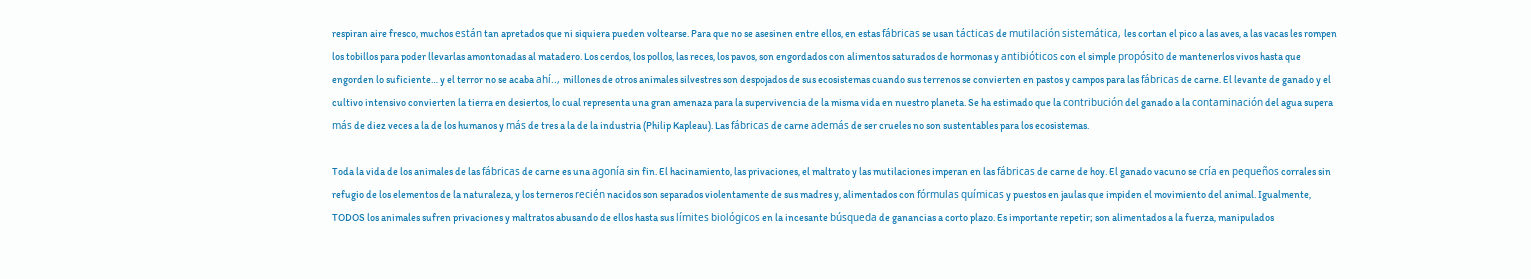respiran aire fresco, muchos están tan apretados que ni siquiera pueden voltearse. Para que no se asesinen entre ellos, en estas fábricas se usan tácticas de mutilación sistemática, les cortan el pico a las aves, a las vacas les rompen los tobillos para poder llevarlas amontonadas al matadero. Los cerdos, los pollos, las reces, los pavos, son engordados con alimentos saturados de hormonas y antibióticos con el simple propósito de mantenerlos vivos hasta que engorden lo suficiente… y el terror no se acaba ahí.., millones de otros animales silvestres son despojados de sus ecosistemas cuando sus terrenos se convierten en pastos y campos para las fábricas de carne. El levante de ganado y el cultivo intensivo convierten la tierra en desiertos, lo cual representa una gran amenaza para la supervivencia de la misma vida en nuestro planeta. Se ha estimado que la contribución del ganado a la contaminación del agua supera más de diez veces a la de los humanos y más de tres a la de la industria (Philip Kapleau). Las fábricas de carne además de ser crueles no son sustentables para los ecosistemas.

Toda la vida de los animales de las fábricas de carne es una agonía sin fin. El hacinamiento, las privaciones, el maltrato y las mutilaciones imperan en las fábricas de carne de hoy. El ganado vacuno se cría en pequeños corrales sin refugio de los elementos de la naturaleza, y los terneros recién nacidos son separados violentamente de sus madres y, alimentados con fórmulas químicas y puestos en jaulas que impiden el movimiento del animal. Igualmente, TODOS los animales sufren privaciones y maltratos abusando de ellos hasta sus límites biológicos en la incesante búsqueda de ganancias a corto plazo. Es importante repetir; son alimentados a la fuerza, manipulados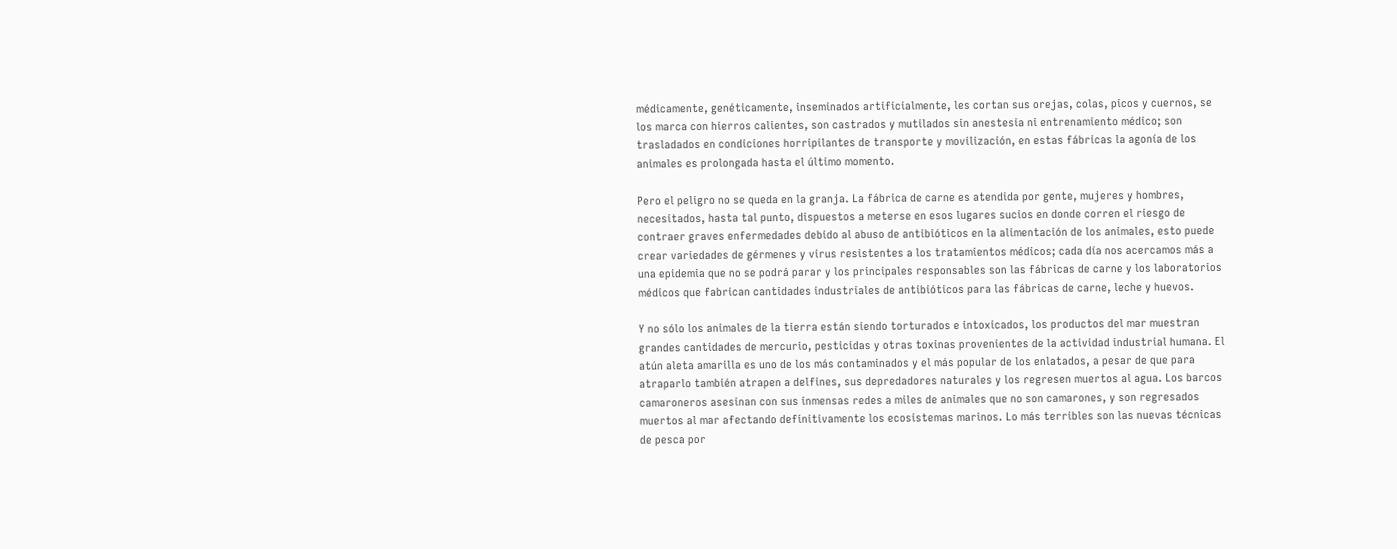médicamente, genéticamente, inseminados artificialmente, les cortan sus orejas, colas, picos y cuernos, se los marca con hierros calientes, son castrados y mutilados sin anestesia ni entrenamiento médico; son trasladados en condiciones horripilantes de transporte y movilización, en estas fábricas la agonía de los animales es prolongada hasta el último momento.

Pero el peligro no se queda en la granja. La fábrica de carne es atendida por gente, mujeres y hombres, necesitados, hasta tal punto, dispuestos a meterse en esos lugares sucios en donde corren el riesgo de contraer graves enfermedades debido al abuso de antibióticos en la alimentación de los animales, esto puede crear variedades de gérmenes y virus resistentes a los tratamientos médicos; cada día nos acercamos más a una epidemia que no se podrá parar y los principales responsables son las fábricas de carne y los laboratorios médicos que fabrican cantidades industriales de antibióticos para las fábricas de carne, leche y huevos.

Y no sólo los animales de la tierra están siendo torturados e intoxicados, los productos del mar muestran grandes cantidades de mercurio, pesticidas y otras toxinas provenientes de la actividad industrial humana. El atún aleta amarilla es uno de los más contaminados y el más popular de los enlatados, a pesar de que para atraparlo también atrapen a delfines, sus depredadores naturales y los regresen muertos al agua. Los barcos camaroneros asesinan con sus inmensas redes a miles de animales que no son camarones, y son regresados muertos al mar afectando definitivamente los ecosistemas marinos. Lo más terribles son las nuevas técnicas de pesca por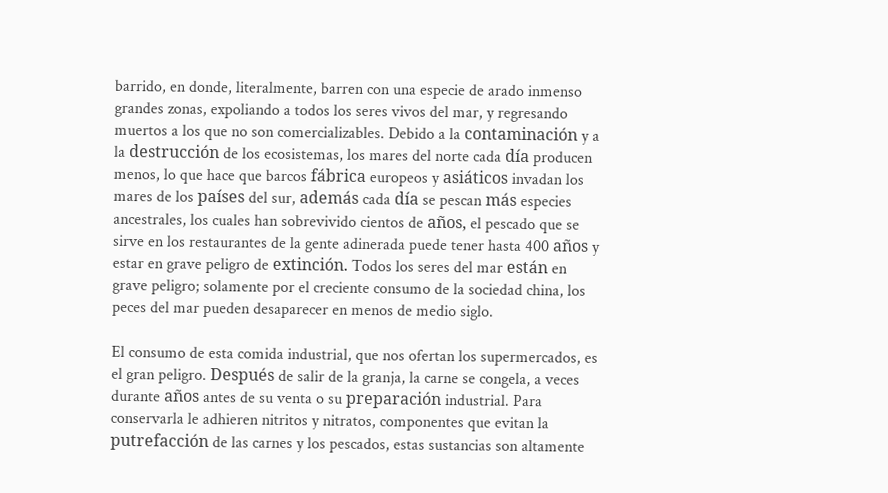barrido, en donde, literalmente, barren con una especie de arado inmenso grandes zonas, expoliando a todos los seres vivos del mar, y regresando muertos a los que no son comercializables. Debido a la contaminación y a la destrucción de los ecosistemas, los mares del norte cada día producen menos, lo que hace que barcos fábrica europeos y asiáticos invadan los mares de los países del sur, además cada día se pescan más especies ancestrales, los cuales han sobrevivido cientos de años, el pescado que se sirve en los restaurantes de la gente adinerada puede tener hasta 400 años y estar en grave peligro de extinción. Todos los seres del mar están en grave peligro; solamente por el creciente consumo de la sociedad china, los peces del mar pueden desaparecer en menos de medio siglo.

El consumo de esta comida industrial, que nos ofertan los supermercados, es el gran peligro. Después de salir de la granja, la carne se congela, a veces durante años antes de su venta o su preparación industrial. Para conservarla le adhieren nitritos y nitratos, componentes que evitan la putrefacción de las carnes y los pescados, estas sustancias son altamente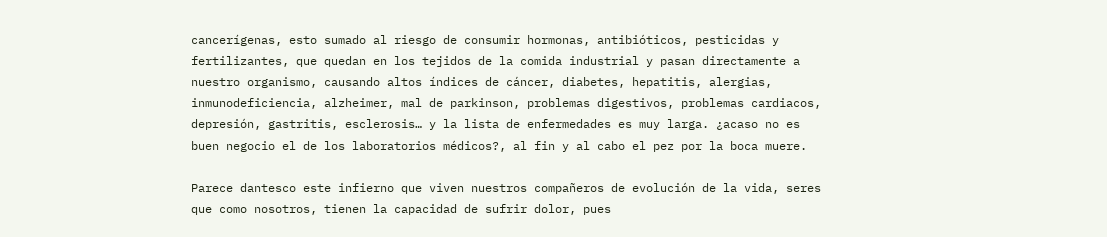cancerígenas, esto sumado al riesgo de consumir hormonas, antibióticos, pesticidas y fertilizantes, que quedan en los tejidos de la comida industrial y pasan directamente a nuestro organismo, causando altos índices de cáncer, diabetes, hepatitis, alergias, inmunodeficiencia, alzheimer, mal de parkinson, problemas digestivos, problemas cardiacos, depresión, gastritis, esclerosis… y la lista de enfermedades es muy larga. ¿acaso no es buen negocio el de los laboratorios médicos?, al fin y al cabo el pez por la boca muere.

Parece dantesco este infierno que viven nuestros compañeros de evolución de la vida, seres que como nosotros, tienen la capacidad de sufrir dolor, pues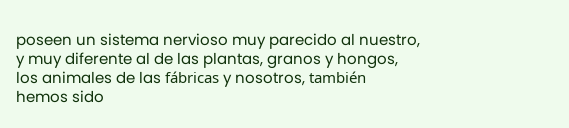poseen un sistema nervioso muy parecido al nuestro, y muy diferente al de las plantas, granos y hongos, los animales de las fábricas y nosotros, también hemos sido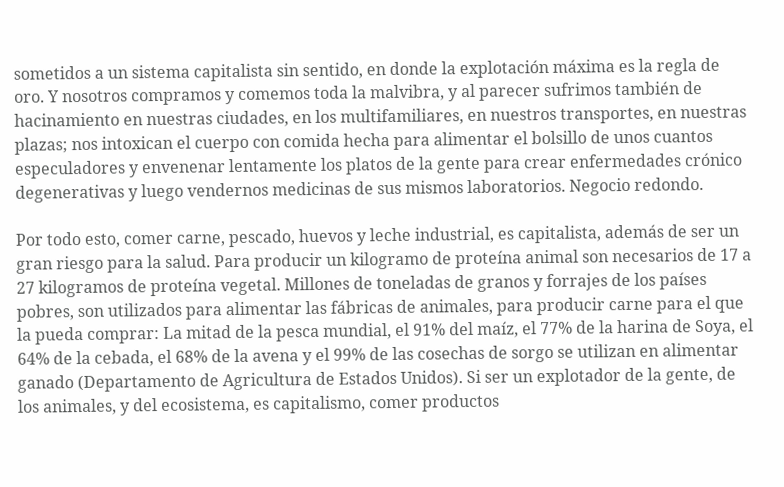sometidos a un sistema capitalista sin sentido, en donde la explotación máxima es la regla de oro. Y nosotros compramos y comemos toda la malvibra, y al parecer sufrimos también de hacinamiento en nuestras ciudades, en los multifamiliares, en nuestros transportes, en nuestras plazas; nos intoxican el cuerpo con comida hecha para alimentar el bolsillo de unos cuantos especuladores y envenenar lentamente los platos de la gente para crear enfermedades crónico degenerativas y luego vendernos medicinas de sus mismos laboratorios. Negocio redondo.

Por todo esto, comer carne, pescado, huevos y leche industrial, es capitalista, además de ser un gran riesgo para la salud. Para producir un kilogramo de proteína animal son necesarios de 17 a 27 kilogramos de proteína vegetal. Millones de toneladas de granos y forrajes de los países pobres, son utilizados para alimentar las fábricas de animales, para producir carne para el que la pueda comprar: La mitad de la pesca mundial, el 91% del maíz, el 77% de la harina de Soya, el 64% de la cebada, el 68% de la avena y el 99% de las cosechas de sorgo se utilizan en alimentar ganado (Departamento de Agricultura de Estados Unidos). Si ser un explotador de la gente, de los animales, y del ecosistema, es capitalismo, comer productos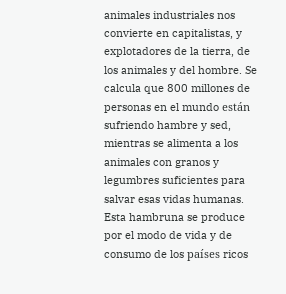animales industriales nos convierte en capitalistas, y explotadores de la tierra, de los animales y del hombre. Se calcula que 800 millones de personas en el mundo están sufriendo hambre y sed, mientras se alimenta a los animales con granos y legumbres suficientes para salvar esas vidas humanas. Esta hambruna se produce por el modo de vida y de consumo de los países ricos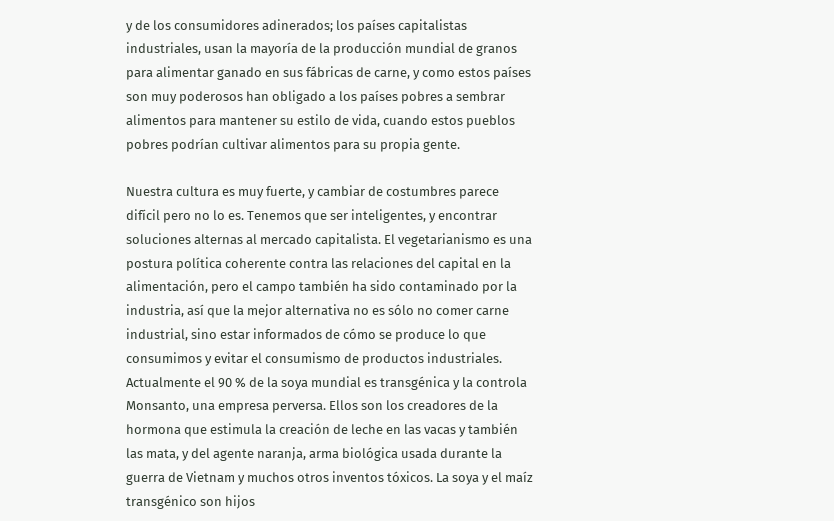y de los consumidores adinerados; los países capitalistas industriales, usan la mayoría de la producción mundial de granos para alimentar ganado en sus fábricas de carne, y como estos países son muy poderosos han obligado a los países pobres a sembrar alimentos para mantener su estilo de vida, cuando estos pueblos pobres podrían cultivar alimentos para su propia gente.

Nuestra cultura es muy fuerte, y cambiar de costumbres parece difícil pero no lo es. Tenemos que ser inteligentes, y encontrar soluciones alternas al mercado capitalista. El vegetarianismo es una postura política coherente contra las relaciones del capital en la alimentación, pero el campo también ha sido contaminado por la industria, así que la mejor alternativa no es sólo no comer carne industrial, sino estar informados de cómo se produce lo que consumimos y evitar el consumismo de productos industriales. Actualmente el 90 % de la soya mundial es transgénica y la controla Monsanto, una empresa perversa. Ellos son los creadores de la hormona que estimula la creación de leche en las vacas y también las mata, y del agente naranja, arma biológica usada durante la guerra de Vietnam y muchos otros inventos tóxicos. La soya y el maíz transgénico son hijos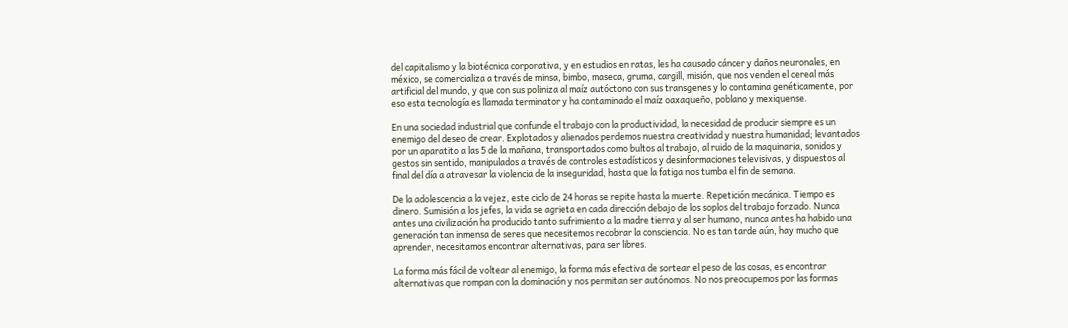del capitalismo y la biotécnica corporativa, y en estudios en ratas, les ha causado cáncer y daños neuronales, en méxico, se comercializa a través de minsa, bimbo, maseca, gruma, cargill, misión, que nos venden el cereal más artificial del mundo, y que con sus poliniza al maíz autóctono con sus transgenes y lo contamina genéticamente, por eso esta tecnología es llamada terminator y ha contaminado el maíz oaxaqueño, poblano y mexiquense.

En una sociedad industrial que confunde el trabajo con la productividad, la necesidad de producir siempre es un enemigo del deseo de crear. Explotados y alienados perdemos nuestra creatividad y nuestra humanidad; levantados por un aparatito a las 5 de la mañana, transportados como bultos al trabajo, al ruido de la maquinaria, sonidos y gestos sin sentido, manipulados a través de controles estadísticos y desinformaciones televisivas, y dispuestos al final del día a atravesar la violencia de la inseguridad, hasta que la fatiga nos tumba el fin de semana.

De la adolescencia a la vejez, este ciclo de 24 horas se repite hasta la muerte. Repetición mecánica. Tiempo es dinero. Sumisión a los jefes, la vida se agrieta en cada dirección debajo de los soplos del trabajo forzado. Nunca antes una civilización ha producido tanto sufrimiento a la madre tierra y al ser humano, nunca antes ha habido una generación tan inmensa de seres que necesitemos recobrar la consciencia. No es tan tarde aún, hay mucho que aprender, necesitamos encontrar alternativas, para ser libres.

La forma más fácil de voltear al enemigo, la forma más efectiva de sortear el peso de las cosas, es encontrar alternativas que rompan con la dominación y nos permitan ser autónomos. No nos preocupemos por las formas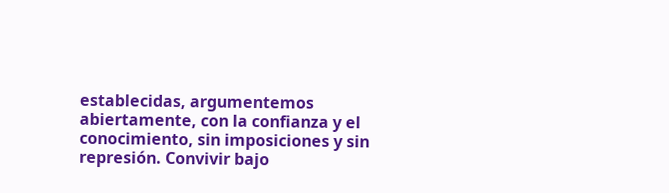establecidas, argumentemos abiertamente, con la confianza y el conocimiento, sin imposiciones y sin represión. Convivir bajo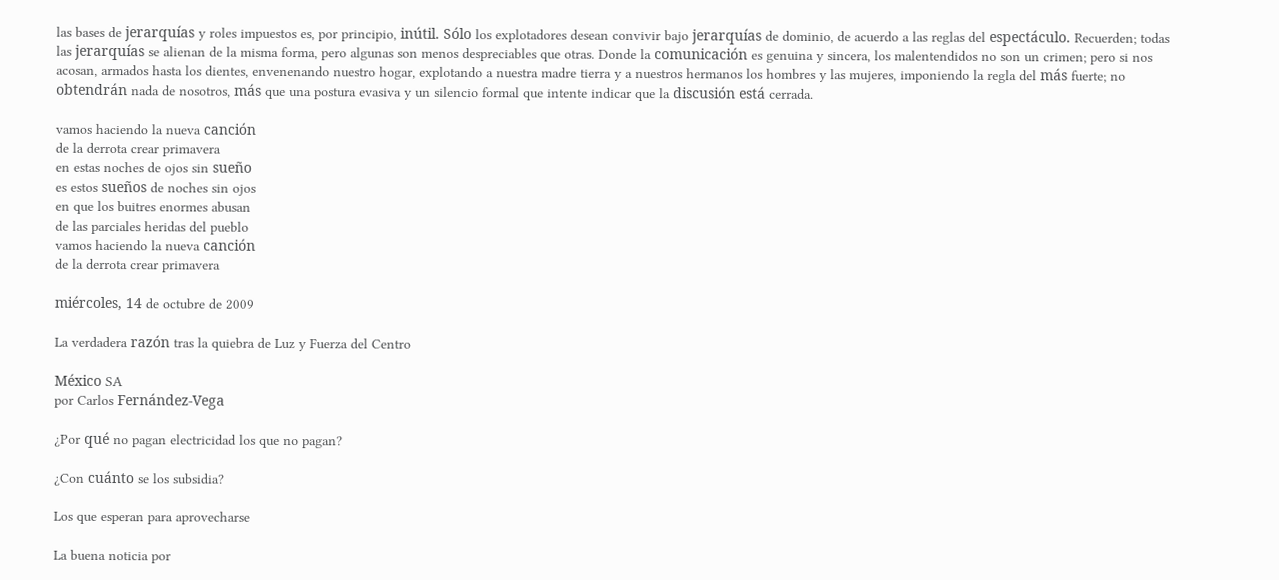las bases de jerarquías y roles impuestos es, por principio, inútil. Sólo los explotadores desean convivir bajo jerarquías de dominio, de acuerdo a las reglas del espectáculo. Recuerden; todas las jerarquías se alienan de la misma forma, pero algunas son menos despreciables que otras. Donde la comunicación es genuina y sincera, los malentendidos no son un crimen; pero si nos acosan, armados hasta los dientes, envenenando nuestro hogar, explotando a nuestra madre tierra y a nuestros hermanos los hombres y las mujeres, imponiendo la regla del más fuerte; no obtendrán nada de nosotros, más que una postura evasiva y un silencio formal que intente indicar que la discusión está cerrada.

vamos haciendo la nueva canción
de la derrota crear primavera
en estas noches de ojos sin sueño
es estos sueños de noches sin ojos
en que los buitres enormes abusan
de las parciales heridas del pueblo
vamos haciendo la nueva canción
de la derrota crear primavera

miércoles, 14 de octubre de 2009

La verdadera razón tras la quiebra de Luz y Fuerza del Centro

México SA
por Carlos Fernández-Vega

¿Por qué no pagan electricidad los que no pagan?

¿Con cuánto se los subsidia?

Los que esperan para aprovecharse

La buena noticia por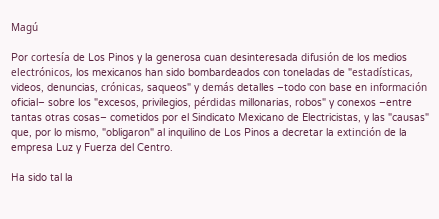Magú

Por cortesía de Los Pinos y la generosa cuan desinteresada difusión de los medios electrónicos, los mexicanos han sido bombardeados con toneladas de "estadísticas, videos, denuncias, crónicas, saqueos" y demás detalles –todo con base en información oficial– sobre los "excesos, privilegios, pérdidas millonarias, robos" y conexos –entre tantas otras cosas– cometidos por el Sindicato Mexicano de Electricistas, y las "causas" que, por lo mismo, "obligaron" al inquilino de Los Pinos a decretar la extinción de la empresa Luz y Fuerza del Centro.

Ha sido tal la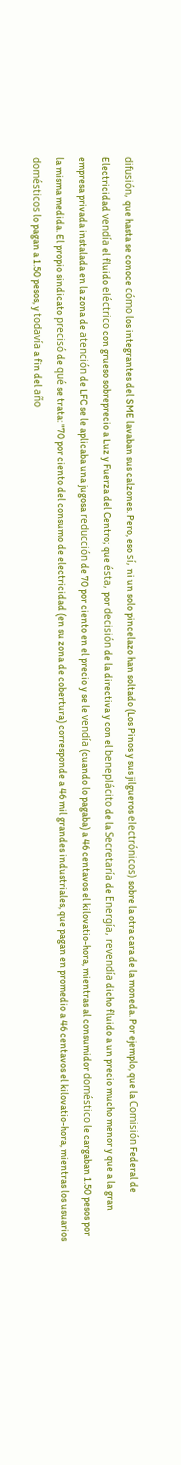difusión, que hasta se conoce cómo los integrantes del SME lavaban sus calzones. Pero, eso sí, ni un solo pincelazo han soltado (Los Pinos y sus jilgueros electrónicos) sobre la otra cara de la moneda. Por ejemplo, que la Comisión Federal de Electricidad vendía el fluido eléctrico con grueso sobreprecio a Luz y Fuerza del Centro; que ésta, por decisión de la directiva y con el beneplácito de la Secretaría de Energía, revendía dicho fluido a un precio mucho menor y que a la gran empresa privada instalada en la zona de atención de LFC se le aplicaba una jugosa reducción de 70 por ciento en el precio y se le vendía (cuando lo pagaba) a 46 centavos el kilovatio-hora, mientras al consumidor doméstico le cargaban 1.50 pesos por la misma medida. El propio sindicato precisó de qué se trata: "70 por ciento del consumo de electricidad (en su zona de cobertura) corresponde a 46 mil grandes industriales, que pagan en promedio a 46 centavos el kilovatio-hora, mientras los usuarios domésticos lo pagan a 1.50 pesos, y todavía a fin del año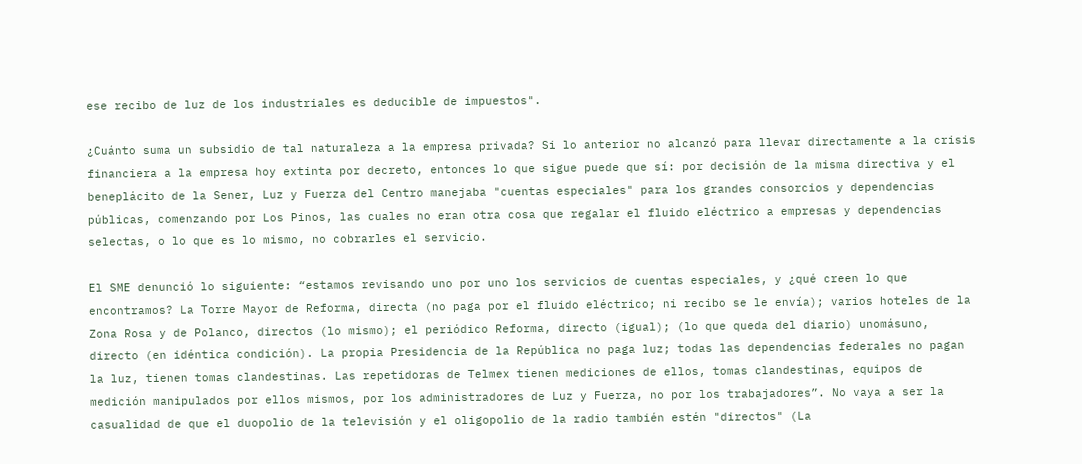ese recibo de luz de los industriales es deducible de impuestos".

¿Cuánto suma un subsidio de tal naturaleza a la empresa privada? Si lo anterior no alcanzó para llevar directamente a la crisis financiera a la empresa hoy extinta por decreto, entonces lo que sigue puede que sí: por decisión de la misma directiva y el beneplácito de la Sener, Luz y Fuerza del Centro manejaba "cuentas especiales" para los grandes consorcios y dependencias públicas, comenzando por Los Pinos, las cuales no eran otra cosa que regalar el fluido eléctrico a empresas y dependencias selectas, o lo que es lo mismo, no cobrarles el servicio.

El SME denunció lo siguiente: “estamos revisando uno por uno los servicios de cuentas especiales, y ¿qué creen lo que encontramos? La Torre Mayor de Reforma, directa (no paga por el fluido eléctrico; ni recibo se le envía); varios hoteles de la Zona Rosa y de Polanco, directos (lo mismo); el periódico Reforma, directo (igual); (lo que queda del diario) unomásuno, directo (en idéntica condición). La propia Presidencia de la República no paga luz; todas las dependencias federales no pagan la luz, tienen tomas clandestinas. Las repetidoras de Telmex tienen mediciones de ellos, tomas clandestinas, equipos de medición manipulados por ellos mismos, por los administradores de Luz y Fuerza, no por los trabajadores”. No vaya a ser la casualidad de que el duopolio de la televisión y el oligopolio de la radio también estén "directos" (La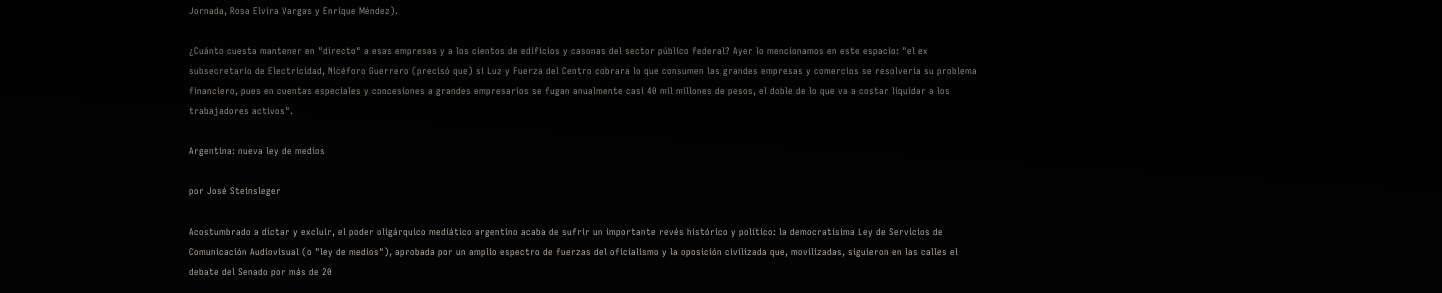Jornada, Rosa Elvira Vargas y Enrique Méndez).

¿Cuánto cuesta mantener en "directo" a esas empresas y a los cientos de edificios y casonas del sector público federal? Ayer lo mencionamos en este espacio: "el ex subsecretario de Electricidad, Nicéforo Guerrero (precisó que) si Luz y Fuerza del Centro cobrara lo que consumen las grandes empresas y comercios se resolvería su problema financiero, pues en cuentas especiales y concesiones a grandes empresarios se fugan anualmente casi 40 mil millones de pesos, el doble de lo que va a costar liquidar a los trabajadores activos".

Argentina: nueva ley de medios

por José Steinsleger

Acostumbrado a dictar y excluir, el poder oligárquico mediático argentino acaba de sufrir un importante revés histórico y político: la democratísima Ley de Servicios de Comunicación Audiovisual (o "ley de medios"), aprobada por un amplio espectro de fuerzas del oficialismo y la oposición civilizada que, movilizadas, siguieron en las calles el debate del Senado por más de 20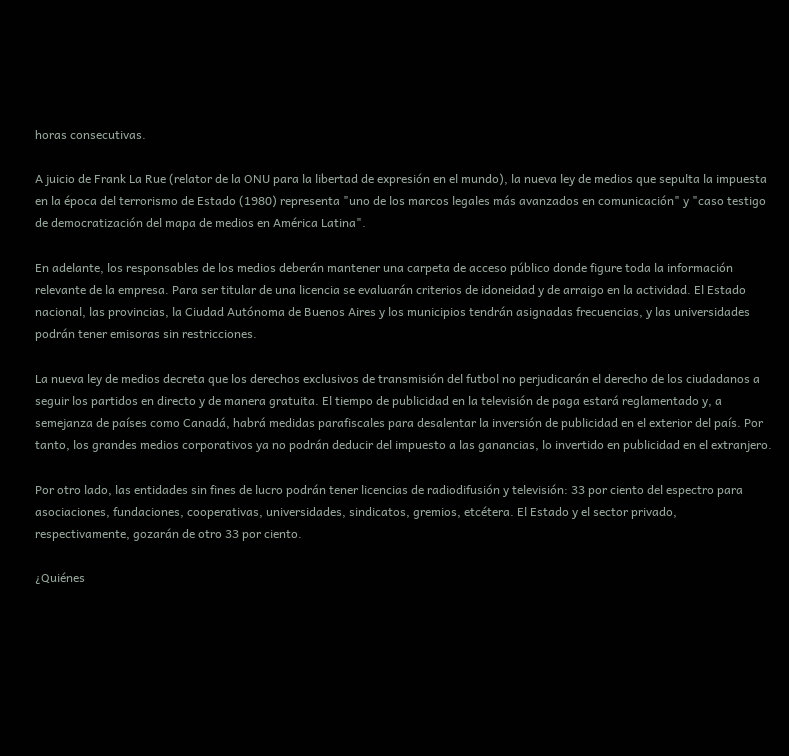horas consecutivas.

A juicio de Frank La Rue (relator de la ONU para la libertad de expresión en el mundo), la nueva ley de medios que sepulta la impuesta en la época del terrorismo de Estado (1980) representa "uno de los marcos legales más avanzados en comunicación" y "caso testigo de democratización del mapa de medios en América Latina".

En adelante, los responsables de los medios deberán mantener una carpeta de acceso público donde figure toda la información relevante de la empresa. Para ser titular de una licencia se evaluarán criterios de idoneidad y de arraigo en la actividad. El Estado nacional, las provincias, la Ciudad Autónoma de Buenos Aires y los municipios tendrán asignadas frecuencias, y las universidades podrán tener emisoras sin restricciones.

La nueva ley de medios decreta que los derechos exclusivos de transmisión del futbol no perjudicarán el derecho de los ciudadanos a seguir los partidos en directo y de manera gratuita. El tiempo de publicidad en la televisión de paga estará reglamentado y, a semejanza de países como Canadá, habrá medidas parafiscales para desalentar la inversión de publicidad en el exterior del país. Por tanto, los grandes medios corporativos ya no podrán deducir del impuesto a las ganancias, lo invertido en publicidad en el extranjero.

Por otro lado, las entidades sin fines de lucro podrán tener licencias de radiodifusión y televisión: 33 por ciento del espectro para asociaciones, fundaciones, cooperativas, universidades, sindicatos, gremios, etcétera. El Estado y el sector privado, respectivamente, gozarán de otro 33 por ciento.

¿Quiénes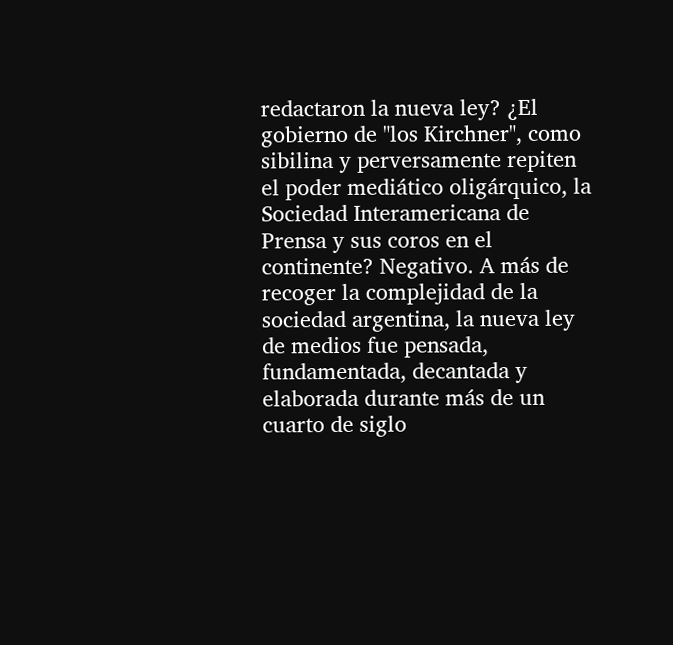redactaron la nueva ley? ¿El gobierno de "los Kirchner", como sibilina y perversamente repiten el poder mediático oligárquico, la Sociedad Interamericana de Prensa y sus coros en el continente? Negativo. A más de recoger la complejidad de la sociedad argentina, la nueva ley de medios fue pensada, fundamentada, decantada y elaborada durante más de un cuarto de siglo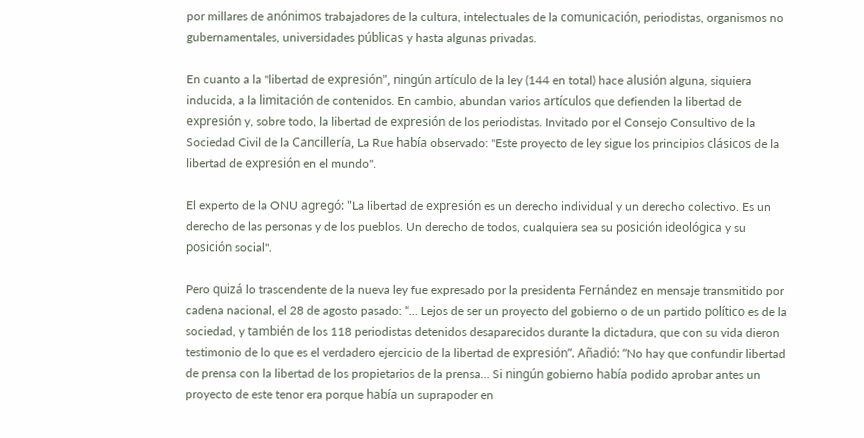por millares de anónimos trabajadores de la cultura, intelectuales de la comunicación, periodistas, organismos no gubernamentales, universidades públicas y hasta algunas privadas.

En cuanto a la "libertad de expresión", ningún artículo de la ley (144 en total) hace alusión alguna, siquiera inducida, a la limitación de contenidos. En cambio, abundan varios artículos que defienden la libertad de expresión y, sobre todo, la libertad de expresión de los periodistas. Invitado por el Consejo Consultivo de la Sociedad Civil de la Cancillería, La Rue había observado: "Este proyecto de ley sigue los principios clásicos de la libertad de expresión en el mundo".

El experto de la ONU agregó: "La libertad de expresión es un derecho individual y un derecho colectivo. Es un derecho de las personas y de los pueblos. Un derecho de todos, cualquiera sea su posición ideológica y su posición social".

Pero quizá lo trascendente de la nueva ley fue expresado por la presidenta Fernández en mensaje transmitido por cadena nacional, el 28 de agosto pasado: “… Lejos de ser un proyecto del gobierno o de un partido político es de la sociedad, y también de los 118 periodistas detenidos desaparecidos durante la dictadura, que con su vida dieron testimonio de lo que es el verdadero ejercicio de la libertad de expresión”. Añadió: “No hay que confundir libertad de prensa con la libertad de los propietarios de la prensa… Si ningún gobierno había podido aprobar antes un proyecto de este tenor era porque había un suprapoder en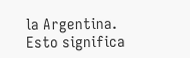la Argentina. Esto significa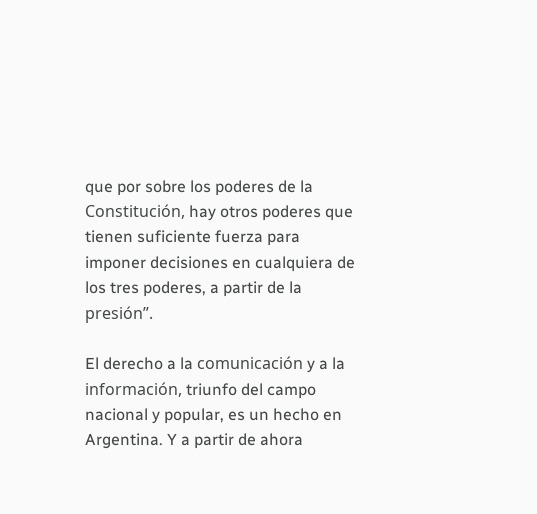que por sobre los poderes de la Constitución, hay otros poderes que tienen suficiente fuerza para imponer decisiones en cualquiera de los tres poderes, a partir de la presión”.

El derecho a la comunicación y a la información, triunfo del campo nacional y popular, es un hecho en Argentina. Y a partir de ahora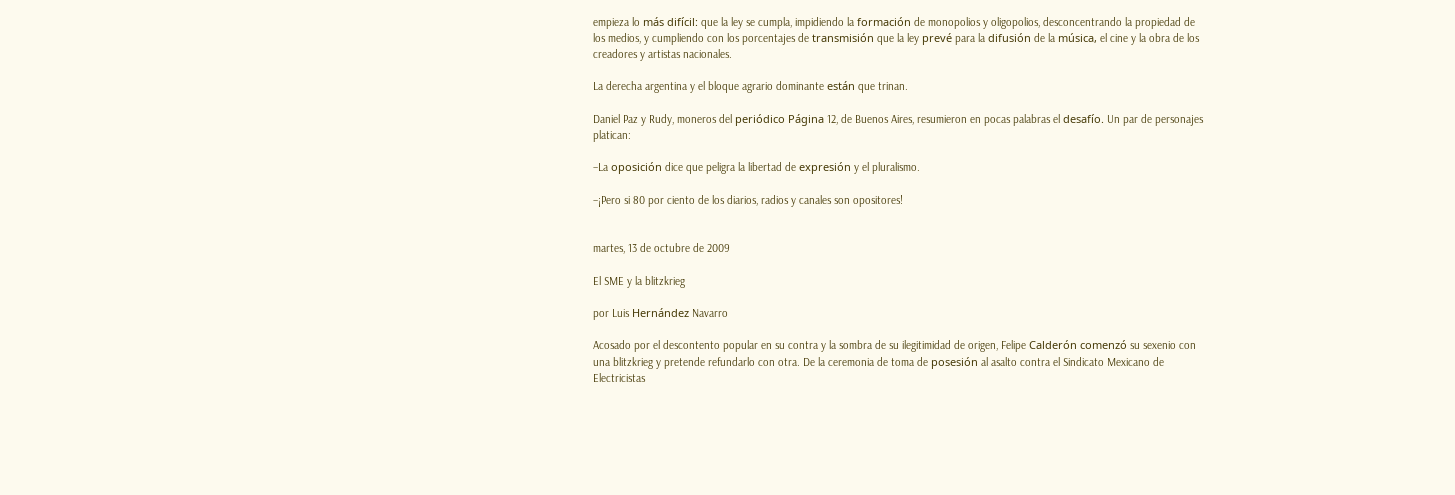empieza lo más difícil: que la ley se cumpla, impidiendo la formación de monopolios y oligopolios, desconcentrando la propiedad de los medios, y cumpliendo con los porcentajes de transmisión que la ley prevé para la difusión de la música, el cine y la obra de los creadores y artistas nacionales.

La derecha argentina y el bloque agrario dominante están que trinan.

Daniel Paz y Rudy, moneros del periódico Página 12, de Buenos Aires, resumieron en pocas palabras el desafío. Un par de personajes platican:

–La oposición dice que peligra la libertad de expresión y el pluralismo.

–¡Pero si 80 por ciento de los diarios, radios y canales son opositores!


martes, 13 de octubre de 2009

El SME y la blitzkrieg

por Luis Hernández Navarro

Acosado por el descontento popular en su contra y la sombra de su ilegitimidad de origen, Felipe Calderón comenzó su sexenio con una blitzkrieg y pretende refundarlo con otra. De la ceremonia de toma de posesión al asalto contra el Sindicato Mexicano de Electricistas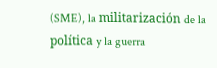(SME), la militarización de la política y la guerra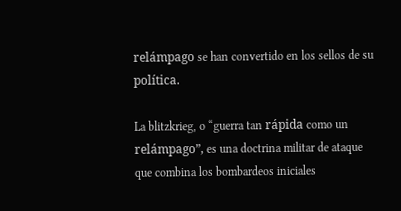relámpago se han convertido en los sellos de su política.

La blitzkrieg, o “guerra tan rápida como un relámpago”, es una doctrina militar de ataque que combina los bombardeos iniciales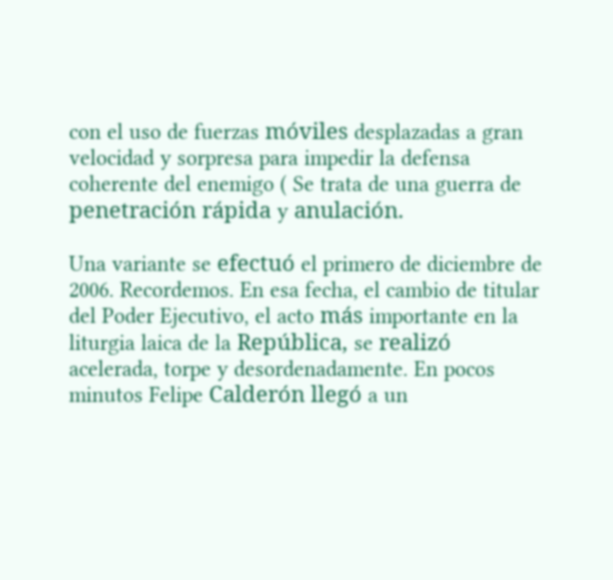con el uso de fuerzas móviles desplazadas a gran velocidad y sorpresa para impedir la defensa coherente del enemigo ( Se trata de una guerra de penetración rápida y anulación.

Una variante se efectuó el primero de diciembre de 2006. Recordemos. En esa fecha, el cambio de titular del Poder Ejecutivo, el acto más importante en la liturgia laica de la República, se realizó acelerada, torpe y desordenadamente. En pocos minutos Felipe Calderón llegó a un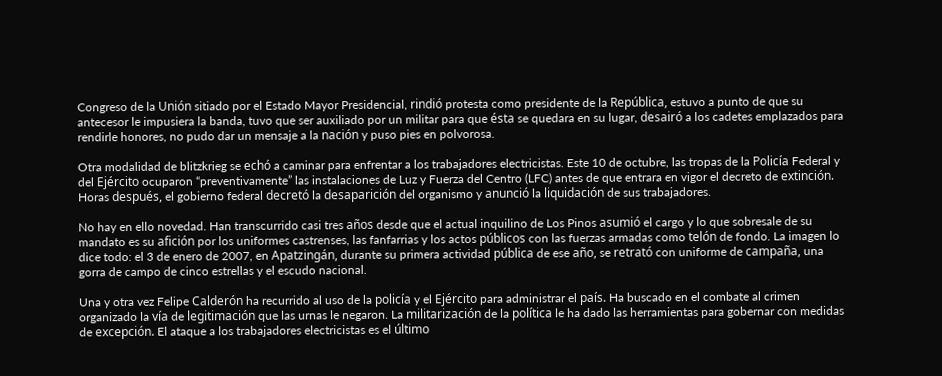Congreso de la Unión sitiado por el Estado Mayor Presidencial, rindió protesta como presidente de la República, estuvo a punto de que su antecesor le impusiera la banda, tuvo que ser auxiliado por un militar para que ésta se quedara en su lugar, desairó a los cadetes emplazados para rendirle honores, no pudo dar un mensaje a la nación y puso pies en polvorosa.

Otra modalidad de blitzkrieg se echó a caminar para enfrentar a los trabajadores electricistas. Este 10 de octubre, las tropas de la Policía Federal y del Ejército ocuparon “preventivamente” las instalaciones de Luz y Fuerza del Centro (LFC) antes de que entrara en vigor el decreto de extinción. Horas después, el gobierno federal decretó la desaparición del organismo y anunció la liquidación de sus trabajadores.

No hay en ello novedad. Han transcurrido casi tres años desde que el actual inquilino de Los Pinos asumió el cargo y lo que sobresale de su mandato es su afición por los uniformes castrenses, las fanfarrias y los actos públicos con las fuerzas armadas como telón de fondo. La imagen lo dice todo: el 3 de enero de 2007, en Apatzingán, durante su primera actividad pública de ese año, se retrató con uniforme de campaña, una gorra de campo de cinco estrellas y el escudo nacional.

Una y otra vez Felipe Calderón ha recurrido al uso de la policía y el Ejército para administrar el país. Ha buscado en el combate al crimen organizado la vía de legitimación que las urnas le negaron. La militarización de la política le ha dado las herramientas para gobernar con medidas de excepción. El ataque a los trabajadores electricistas es el último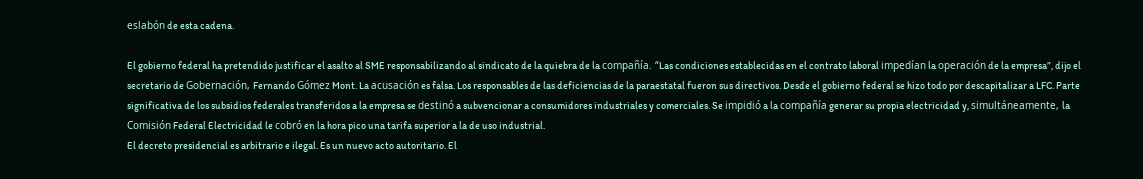eslabón de esta cadena.

El gobierno federal ha pretendido justificar el asalto al SME responsabilizando al sindicato de la quiebra de la compañía. “Las condiciones establecidas en el contrato laboral impedían la operación de la empresa”, dijo el secretario de Gobernación, Fernando Gómez Mont. La acusación es falsa. Los responsables de las deficiencias de la paraestatal fueron sus directivos. Desde el gobierno federal se hizo todo por descapitalizar a LFC. Parte significativa de los subsidios federales transferidos a la empresa se destinó a subvencionar a consumidores industriales y comerciales. Se impidió a la compañía generar su propia electricidad y, simultáneamente, la Comisión Federal Electricidad le cobró en la hora pico una tarifa superior a la de uso industrial.
El decreto presidencial es arbitrario e ilegal. Es un nuevo acto autoritario. El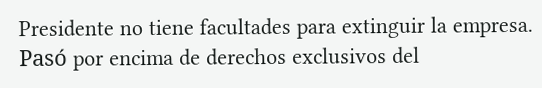Presidente no tiene facultades para extinguir la empresa. Pasó por encima de derechos exclusivos del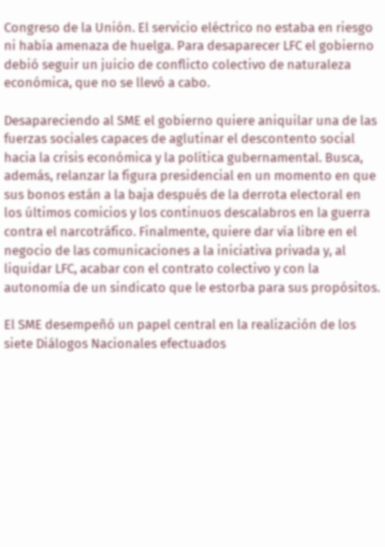Congreso de la Unión. El servicio eléctrico no estaba en riesgo ni había amenaza de huelga. Para desaparecer LFC el gobierno debió seguir un juicio de conflicto colectivo de naturaleza económica, que no se llevó a cabo.

Desapareciendo al SME el gobierno quiere aniquilar una de las fuerzas sociales capaces de aglutinar el descontento social hacia la crisis económica y la política gubernamental. Busca, además, relanzar la figura presidencial en un momento en que sus bonos están a la baja después de la derrota electoral en los últimos comicios y los continuos descalabros en la guerra contra el narcotráfico. Finalmente, quiere dar vía libre en el negocio de las comunicaciones a la iniciativa privada y, al liquidar LFC, acabar con el contrato colectivo y con la autonomía de un sindicato que le estorba para sus propósitos.

El SME desempeñó un papel central en la realización de los siete Diálogos Nacionales efectuados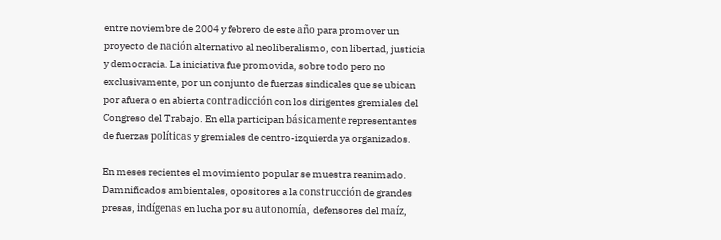entre noviembre de 2004 y febrero de este año para promover un proyecto de nación alternativo al neoliberalismo, con libertad, justicia y democracia. La iniciativa fue promovida, sobre todo pero no exclusivamente, por un conjunto de fuerzas sindicales que se ubican por afuera o en abierta contradicción con los dirigentes gremiales del Congreso del Trabajo. En ella participan básicamente representantes de fuerzas políticas y gremiales de centro-izquierda ya organizados.

En meses recientes el movimiento popular se muestra reanimado. Damnificados ambientales, opositores a la construcción de grandes presas, indígenas en lucha por su autonomía, defensores del maíz,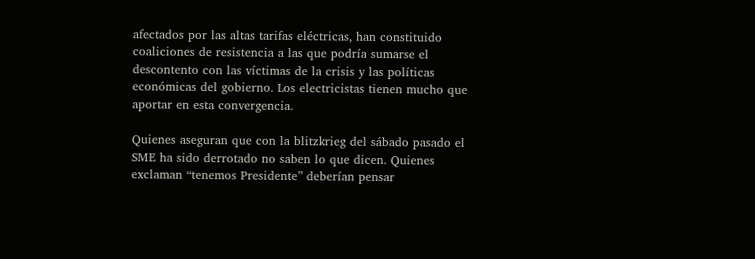afectados por las altas tarifas eléctricas, han constituido coaliciones de resistencia a las que podría sumarse el descontento con las víctimas de la crisis y las políticas económicas del gobierno. Los electricistas tienen mucho que aportar en esta convergencia.

Quienes aseguran que con la blitzkrieg del sábado pasado el SME ha sido derrotado no saben lo que dicen. Quienes exclaman “tenemos Presidente” deberían pensar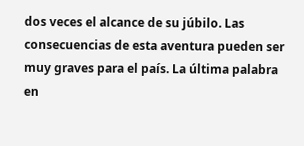dos veces el alcance de su júbilo. Las consecuencias de esta aventura pueden ser muy graves para el país. La última palabra en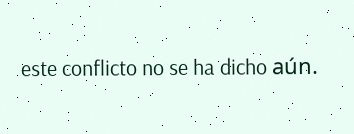este conflicto no se ha dicho aún.